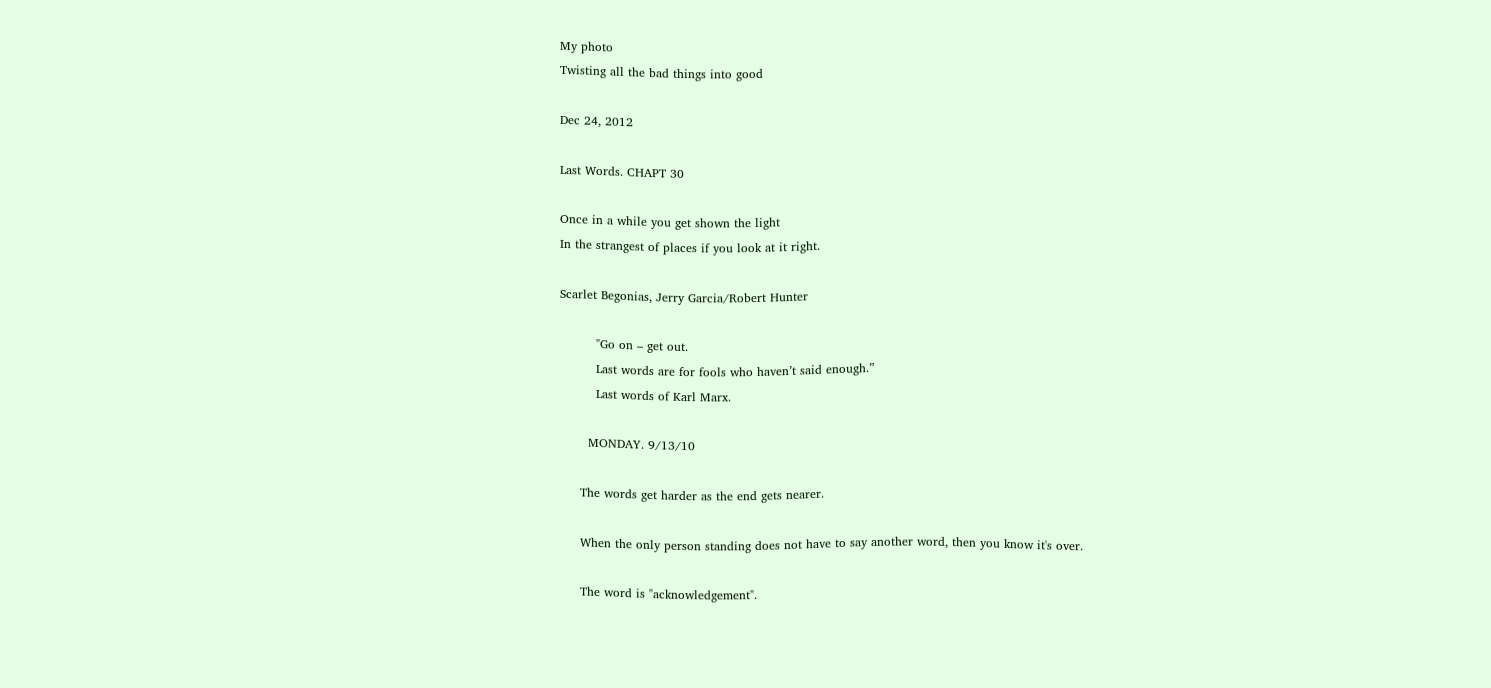My photo
Twisting all the bad things into good

Dec 24, 2012

Last Words. CHAPT 30

Once in a while you get shown the light
In the strangest of places if you look at it right.

Scarlet Begonias, Jerry Garcia/Robert Hunter

         "Go on – get out.
         Last words are for fools who haven’t said enough.”
         Last words of Karl Marx.

       MONDAY. 9/13/10

     The words get harder as the end gets nearer.

     When the only person standing does not have to say another word, then you know it's over.

     The word is "acknowledgement".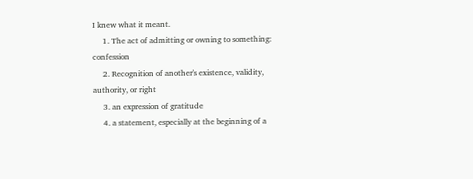I knew what it meant.
     1. The act of admitting or owning to something: confession
     2. Recognition of another's existence, validity, authority, or right
     3. an expression of gratitude
     4. a statement, especially at the beginning of a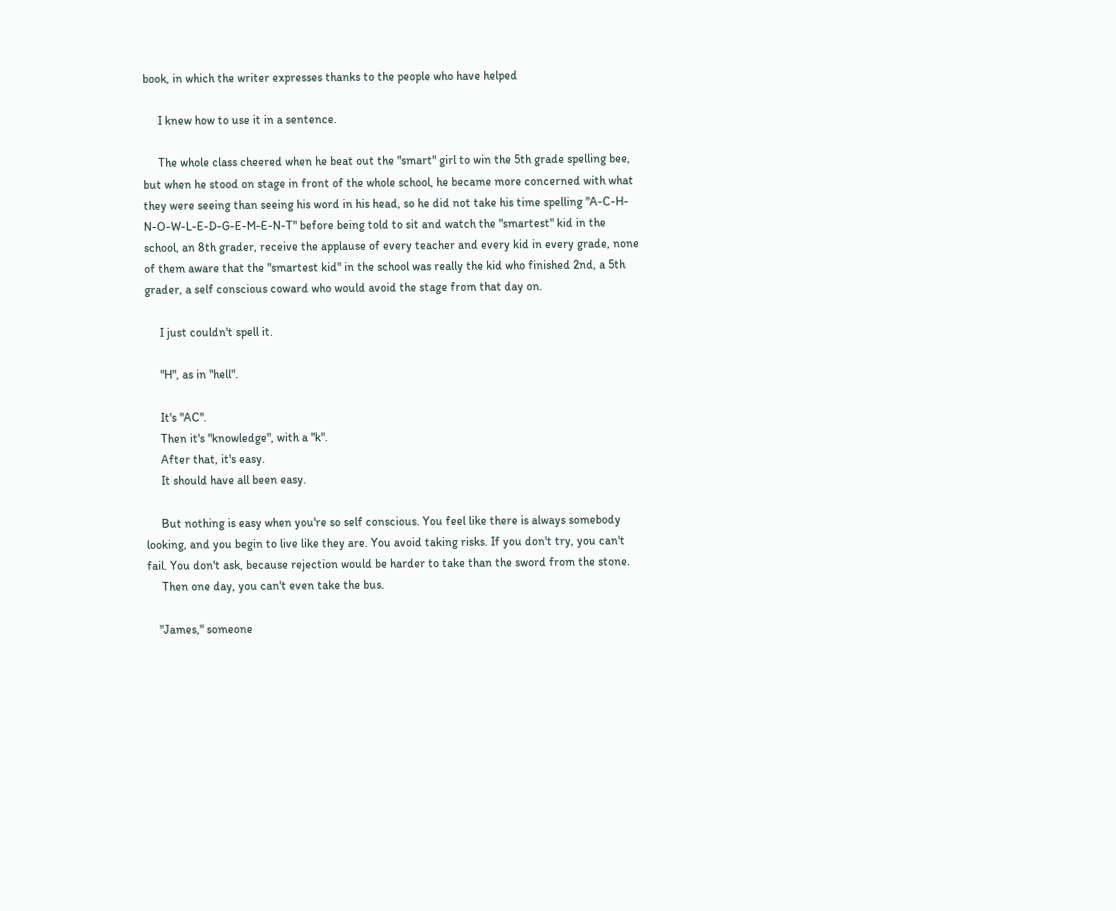book, in which the writer expresses thanks to the people who have helped

     I knew how to use it in a sentence.

     The whole class cheered when he beat out the "smart" girl to win the 5th grade spelling bee, but when he stood on stage in front of the whole school, he became more concerned with what they were seeing than seeing his word in his head, so he did not take his time spelling "A-C-H-N-O-W-L-E-D-G-E-M-E-N-T" before being told to sit and watch the "smartest" kid in the school, an 8th grader, receive the applause of every teacher and every kid in every grade, none of them aware that the "smartest kid" in the school was really the kid who finished 2nd, a 5th grader, a self conscious coward who would avoid the stage from that day on.

     I just couldn't spell it.

     "H", as in "hell".

     It's "AC".
     Then it's "knowledge", with a "k".
     After that, it's easy.
     It should have all been easy.

     But nothing is easy when you're so self conscious. You feel like there is always somebody looking, and you begin to live like they are. You avoid taking risks. If you don't try, you can't fail. You don't ask, because rejection would be harder to take than the sword from the stone.
     Then one day, you can't even take the bus.

    "James," someone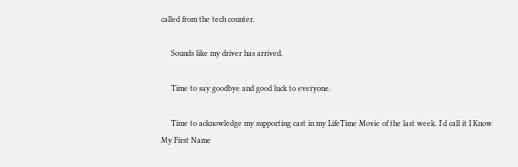called from the tech counter.

     Sounds like my driver has arrived.

     Time to say goodbye and good luck to everyone.

     Time to acknowledge my supporting cast in my LifeTime Movie of the last week. I'd call it I Know My First Name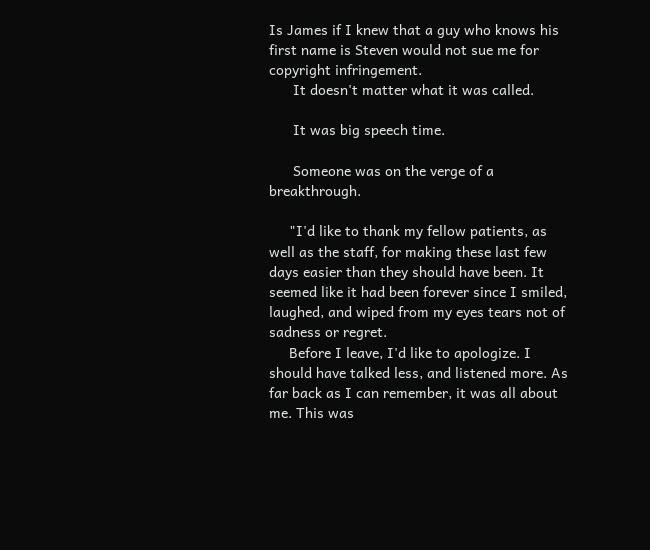Is James if I knew that a guy who knows his first name is Steven would not sue me for copyright infringement.
      It doesn't matter what it was called.

      It was big speech time.

      Someone was on the verge of a breakthrough.

     "I'd like to thank my fellow patients, as well as the staff, for making these last few days easier than they should have been. It seemed like it had been forever since I smiled, laughed, and wiped from my eyes tears not of sadness or regret.
     Before I leave, I'd like to apologize. I should have talked less, and listened more. As far back as I can remember, it was all about me. This was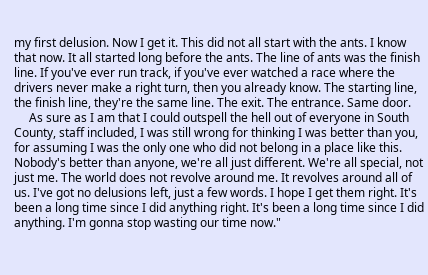my first delusion. Now I get it. This did not all start with the ants. I know that now. It all started long before the ants. The line of ants was the finish line. If you've ever run track, if you've ever watched a race where the drivers never make a right turn, then you already know. The starting line, the finish line, they're the same line. The exit. The entrance. Same door.
     As sure as I am that I could outspell the hell out of everyone in South County, staff included, I was still wrong for thinking I was better than you, for assuming I was the only one who did not belong in a place like this. Nobody's better than anyone, we're all just different. We're all special, not just me. The world does not revolve around me. It revolves around all of us. I've got no delusions left, just a few words. I hope I get them right. It's been a long time since I did anything right. It's been a long time since I did anything. I'm gonna stop wasting our time now."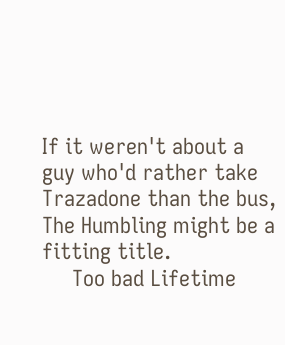If it weren't about a guy who'd rather take Trazadone than the bus, The Humbling might be a fitting title.
     Too bad Lifetime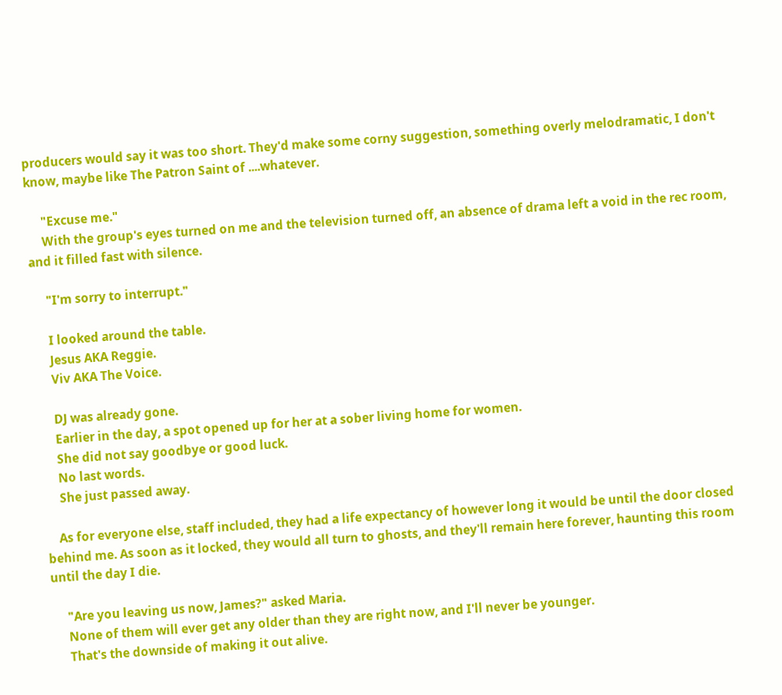producers would say it was too short. They'd make some corny suggestion, something overly melodramatic, I don't know, maybe like The Patron Saint of ....whatever.

     "Excuse me."
     With the group's eyes turned on me and the television turned off, an absence of drama left a void in the rec room, and it filled fast with silence.

     "I'm sorry to interrupt."

     I looked around the table.
     Jesus AKA Reggie.
     Viv AKA The Voice.

     DJ was already gone.
     Earlier in the day, a spot opened up for her at a sober living home for women.
     She did not say goodbye or good luck.
     No last words.
     She just passed away.

    As for everyone else, staff included, they had a life expectancy of however long it would be until the door closed behind me. As soon as it locked, they would all turn to ghosts, and they'll remain here forever, haunting this room until the day I die.

     "Are you leaving us now, James?" asked Maria.
     None of them will ever get any older than they are right now, and I'll never be younger.
     That's the downside of making it out alive.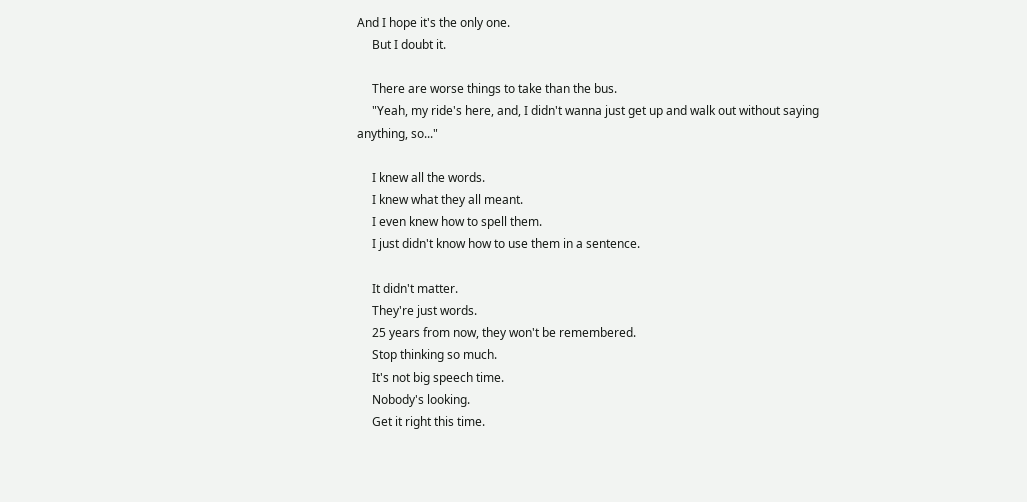And I hope it's the only one.
     But I doubt it.

     There are worse things to take than the bus.
     "Yeah, my ride's here, and, I didn't wanna just get up and walk out without saying anything, so..."

     I knew all the words.
     I knew what they all meant.
     I even knew how to spell them.
     I just didn't know how to use them in a sentence.

     It didn't matter.
     They're just words.
     25 years from now, they won't be remembered.
     Stop thinking so much.
     It's not big speech time.
     Nobody's looking.
     Get it right this time.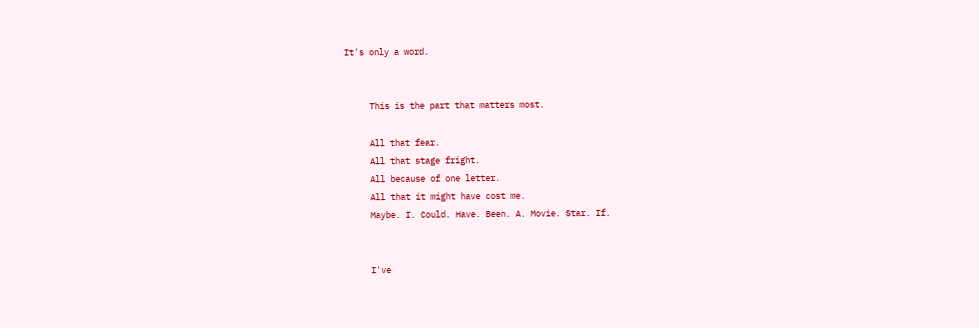It's only a word.


     This is the part that matters most.

     All that fear.
     All that stage fright.
     All because of one letter.
     All that it might have cost me.
     Maybe. I. Could. Have. Been. A. Movie. Star. If.


     I've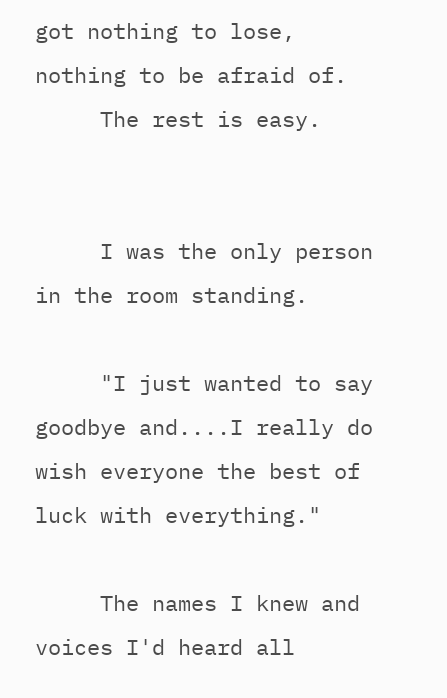got nothing to lose, nothing to be afraid of.
     The rest is easy.


     I was the only person in the room standing.

     "I just wanted to say goodbye and....I really do wish everyone the best of luck with everything."

     The names I knew and voices I'd heard all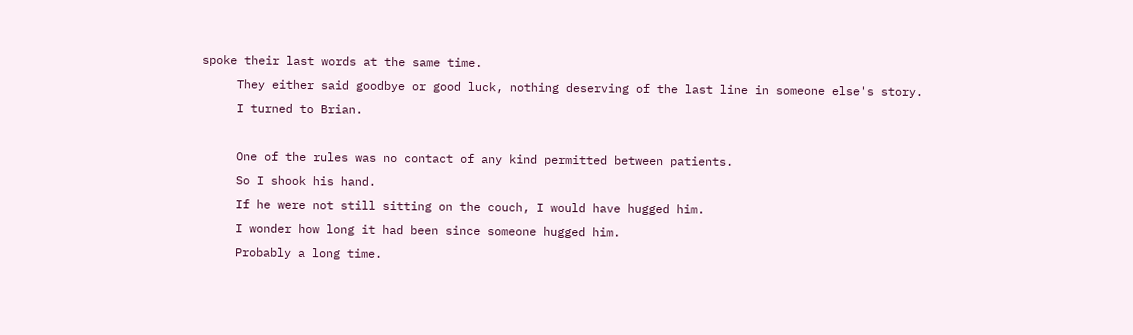spoke their last words at the same time.
     They either said goodbye or good luck, nothing deserving of the last line in someone else's story.
     I turned to Brian.

     One of the rules was no contact of any kind permitted between patients.
     So I shook his hand.
     If he were not still sitting on the couch, I would have hugged him.
     I wonder how long it had been since someone hugged him.
     Probably a long time.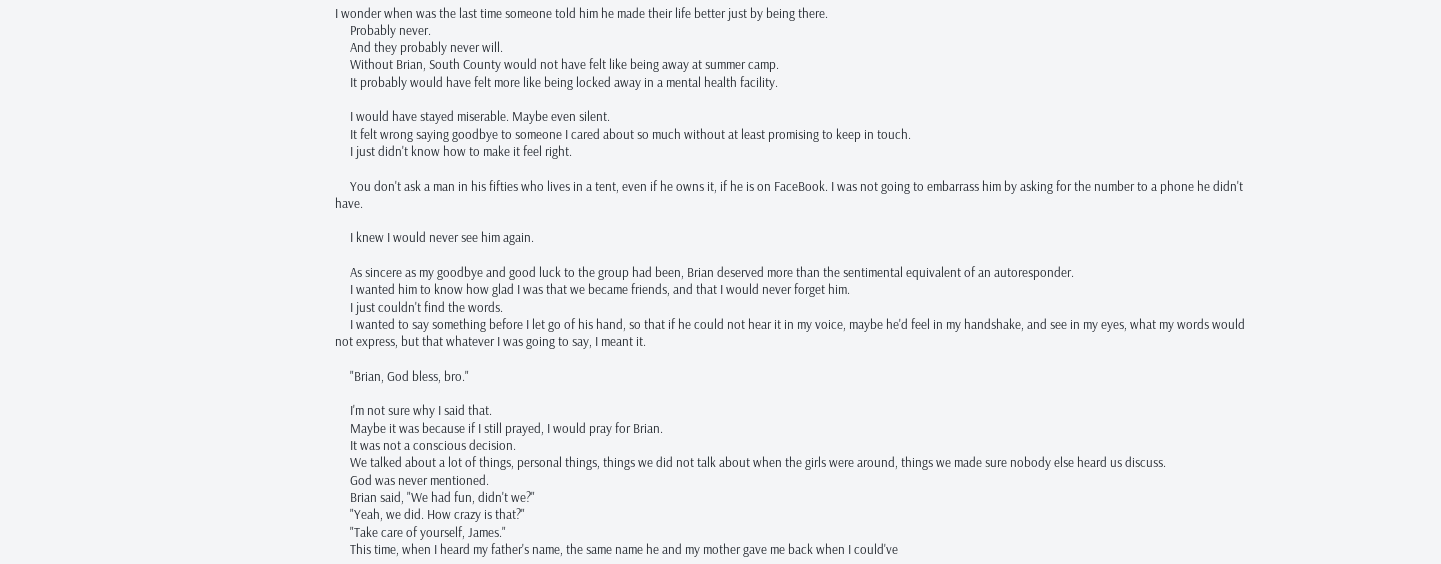I wonder when was the last time someone told him he made their life better just by being there.
     Probably never.
     And they probably never will.
     Without Brian, South County would not have felt like being away at summer camp.
     It probably would have felt more like being locked away in a mental health facility.

     I would have stayed miserable. Maybe even silent.
     It felt wrong saying goodbye to someone I cared about so much without at least promising to keep in touch.
     I just didn't know how to make it feel right.

     You don't ask a man in his fifties who lives in a tent, even if he owns it, if he is on FaceBook. I was not going to embarrass him by asking for the number to a phone he didn't have.

     I knew I would never see him again.

     As sincere as my goodbye and good luck to the group had been, Brian deserved more than the sentimental equivalent of an autoresponder.
     I wanted him to know how glad I was that we became friends, and that I would never forget him.
     I just couldn't find the words.
     I wanted to say something before I let go of his hand, so that if he could not hear it in my voice, maybe he'd feel in my handshake, and see in my eyes, what my words would not express, but that whatever I was going to say, I meant it.

     "Brian, God bless, bro."

     I'm not sure why I said that.
     Maybe it was because if I still prayed, I would pray for Brian.
     It was not a conscious decision.
     We talked about a lot of things, personal things, things we did not talk about when the girls were around, things we made sure nobody else heard us discuss.
     God was never mentioned.
     Brian said, "We had fun, didn't we?"
     "Yeah, we did. How crazy is that?"
     "Take care of yourself, James."
     This time, when I heard my father's name, the same name he and my mother gave me back when I could've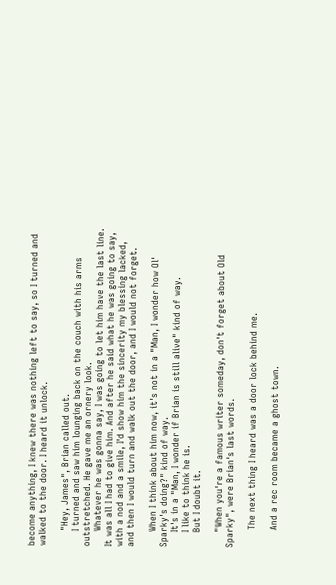become anything, I knew there was nothing left to say, so I turned and walked to the door. I heard it unlock.

     "Hey, James", Brian called out.
     I turned and saw him lounging back on the couch with his arms outstretched. He gave me an ornery look.
     Whatever he was gonna say, I was going to let him have the last line. It was all I had to give him. And after he said what he was going to say, with a nod and a smile, I'd show him the sincerity my blessing lacked, and then I would turn and walk out the door, and I would not forget.

     When I think about him now, it's not in a "Man, I wonder how Ol' Sparky's doing?" kind of way.
     It's in a "Man, I wonder if Brian is still alive" kind of way.
     I like to think he is.
     But I doubt it.

     "When you're a famous writer someday, don't forget about Old Sparky", were Brian's last words.

      The next thing I heard was a door lock behind me.

      And a rec room became a ghost town.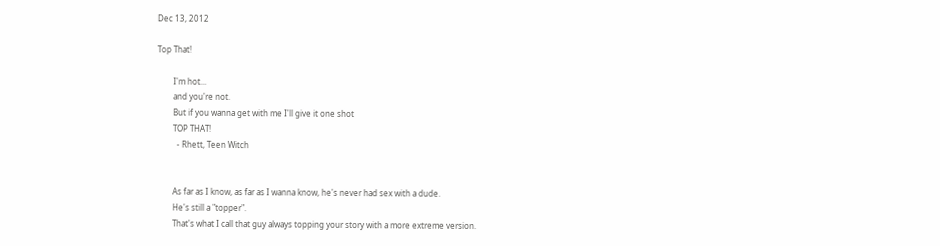Dec 13, 2012

Top That!

        I'm hot...
        and you're not.
        But if you wanna get with me I'll give it one shot
        TOP THAT!
          - Rhett, Teen Witch


        As far as I know, as far as I wanna know, he's never had sex with a dude.
        He's still a "topper".
        That's what I call that guy always topping your story with a more extreme version.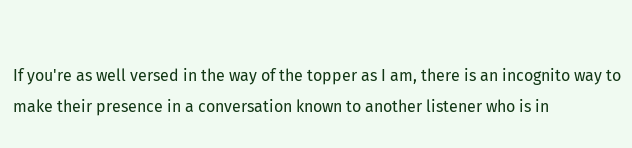If you're as well versed in the way of the topper as I am, there is an incognito way to make their presence in a conversation known to another listener who is in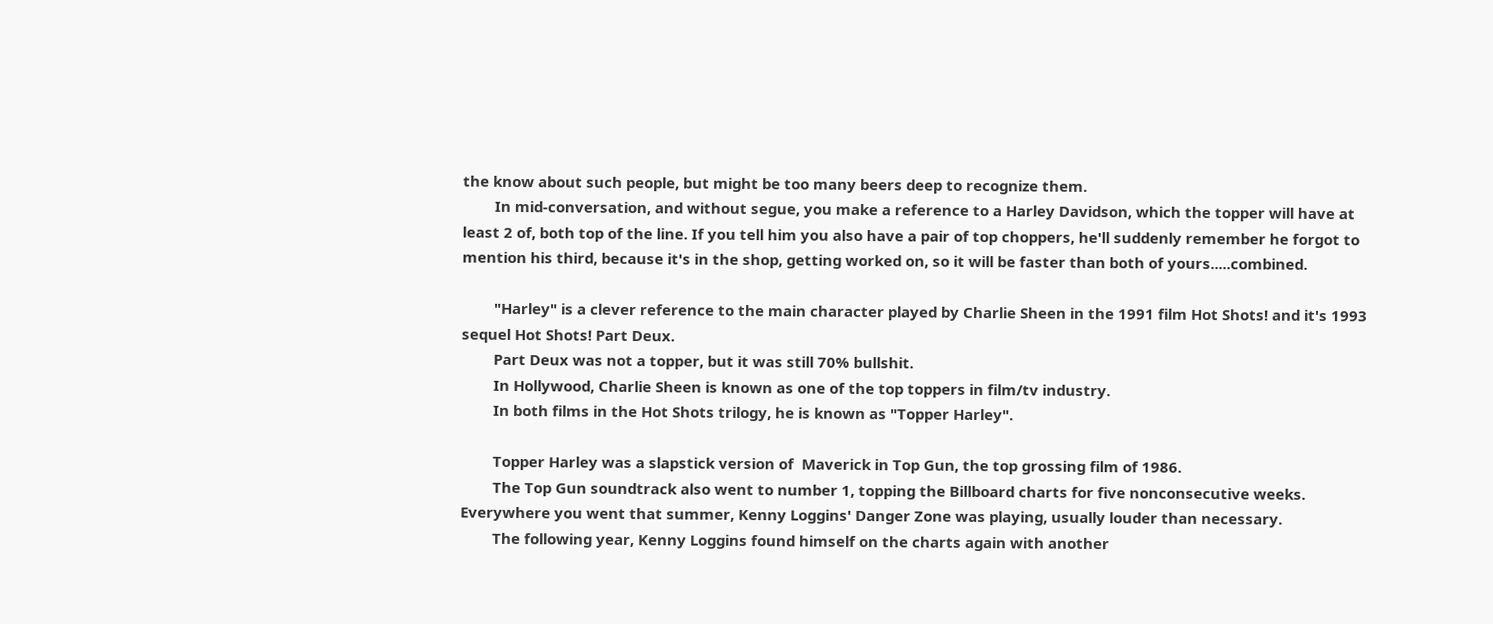the know about such people, but might be too many beers deep to recognize them.
        In mid-conversation, and without segue, you make a reference to a Harley Davidson, which the topper will have at least 2 of, both top of the line. If you tell him you also have a pair of top choppers, he'll suddenly remember he forgot to mention his third, because it's in the shop, getting worked on, so it will be faster than both of yours.....combined.

        "Harley" is a clever reference to the main character played by Charlie Sheen in the 1991 film Hot Shots! and it's 1993 sequel Hot Shots! Part Deux.
        Part Deux was not a topper, but it was still 70% bullshit.
        In Hollywood, Charlie Sheen is known as one of the top toppers in film/tv industry.
        In both films in the Hot Shots trilogy, he is known as "Topper Harley".

        Topper Harley was a slapstick version of  Maverick in Top Gun, the top grossing film of 1986.
        The Top Gun soundtrack also went to number 1, topping the Billboard charts for five nonconsecutive weeks. Everywhere you went that summer, Kenny Loggins' Danger Zone was playing, usually louder than necessary.
        The following year, Kenny Loggins found himself on the charts again with another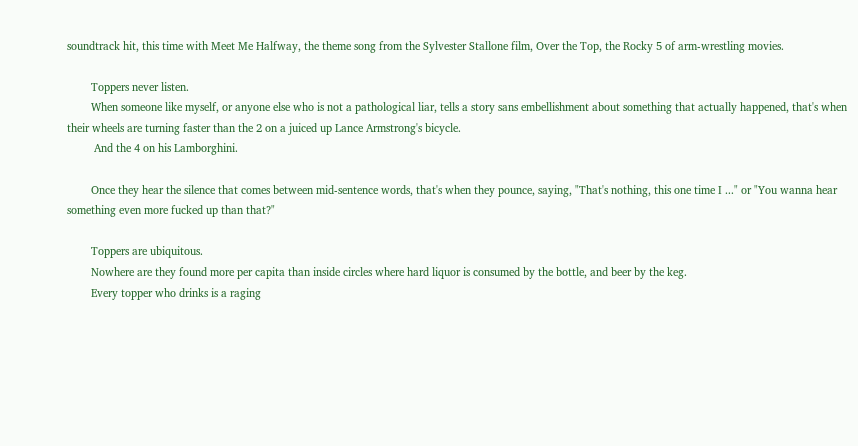soundtrack hit, this time with Meet Me Halfway, the theme song from the Sylvester Stallone film, Over the Top, the Rocky 5 of arm-wrestling movies.

        Toppers never listen.
        When someone like myself, or anyone else who is not a pathological liar, tells a story sans embellishment about something that actually happened, that's when their wheels are turning faster than the 2 on a juiced up Lance Armstrong's bicycle.
         And the 4 on his Lamborghini.

        Once they hear the silence that comes between mid-sentence words, that's when they pounce, saying, "That's nothing, this one time I ..." or "You wanna hear something even more fucked up than that?"

        Toppers are ubiquitous.
        Nowhere are they found more per capita than inside circles where hard liquor is consumed by the bottle, and beer by the keg.
        Every topper who drinks is a raging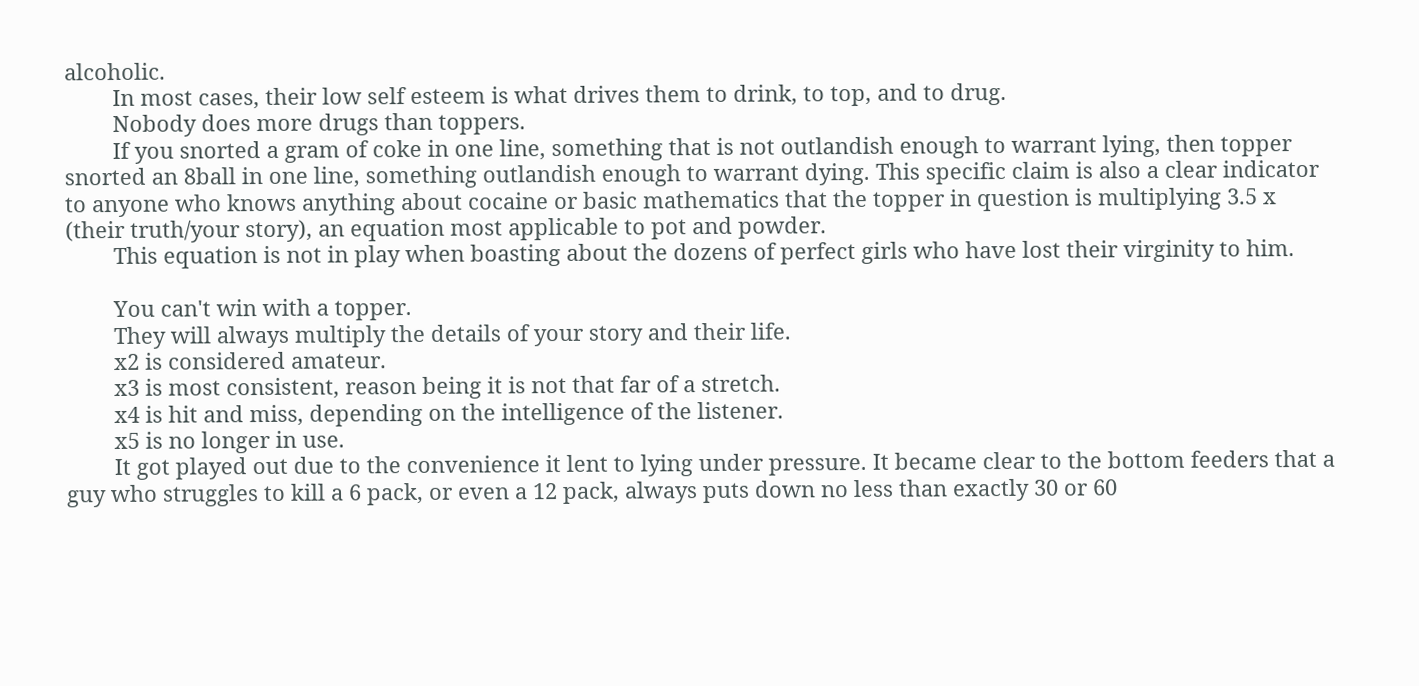alcoholic.
        In most cases, their low self esteem is what drives them to drink, to top, and to drug.
        Nobody does more drugs than toppers.
        If you snorted a gram of coke in one line, something that is not outlandish enough to warrant lying, then topper snorted an 8ball in one line, something outlandish enough to warrant dying. This specific claim is also a clear indicator to anyone who knows anything about cocaine or basic mathematics that the topper in question is multiplying 3.5 x  (their truth/your story), an equation most applicable to pot and powder.
        This equation is not in play when boasting about the dozens of perfect girls who have lost their virginity to him.

        You can't win with a topper.
        They will always multiply the details of your story and their life.
        x2 is considered amateur.
        x3 is most consistent, reason being it is not that far of a stretch.
        x4 is hit and miss, depending on the intelligence of the listener.
        x5 is no longer in use.
        It got played out due to the convenience it lent to lying under pressure. It became clear to the bottom feeders that a guy who struggles to kill a 6 pack, or even a 12 pack, always puts down no less than exactly 30 or 60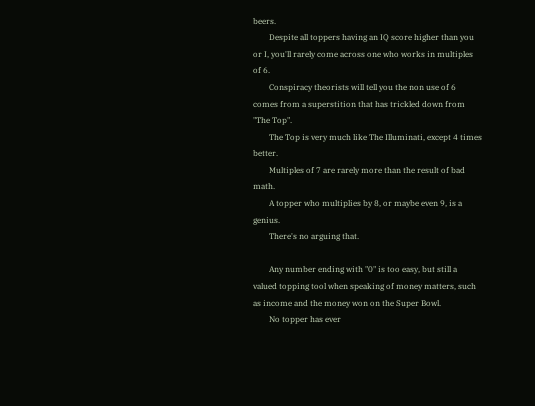beers.
        Despite all toppers having an IQ score higher than you or I, you'll rarely come across one who works in multiples of 6.
        Conspiracy theorists will tell you the non use of 6 comes from a superstition that has trickled down from "The Top".
        The Top is very much like The Illuminati, except 4 times better.
        Multiples of 7 are rarely more than the result of bad math.
        A topper who multiplies by 8, or maybe even 9, is a genius.
        There's no arguing that.

        Any number ending with "0" is too easy, but still a valued topping tool when speaking of money matters, such as income and the money won on the Super Bowl.
        No topper has ever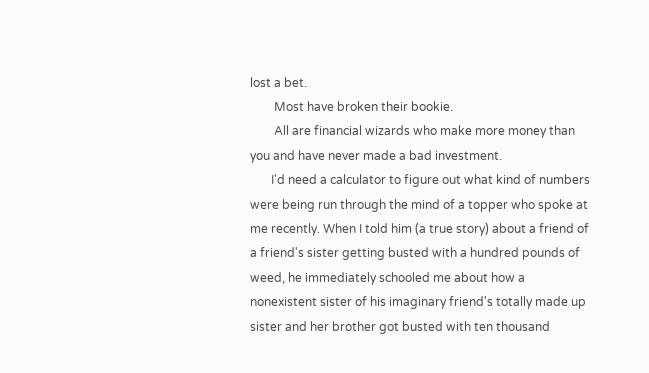lost a bet.
        Most have broken their bookie.
        All are financial wizards who make more money than you and have never made a bad investment.
       I'd need a calculator to figure out what kind of numbers were being run through the mind of a topper who spoke at me recently. When I told him (a true story) about a friend of a friend's sister getting busted with a hundred pounds of weed, he immediately schooled me about how a nonexistent sister of his imaginary friend's totally made up sister and her brother got busted with ten thousand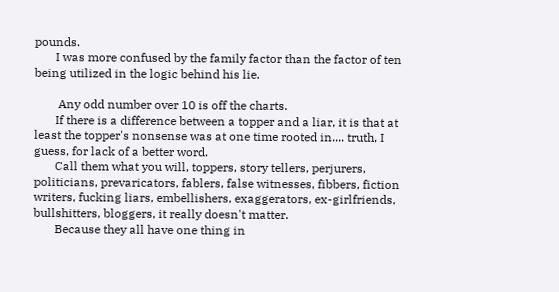pounds.
       I was more confused by the family factor than the factor of ten being utilized in the logic behind his lie.

        Any odd number over 10 is off the charts.
       If there is a difference between a topper and a liar, it is that at least the topper's nonsense was at one time rooted in.... truth, I guess, for lack of a better word.
       Call them what you will, toppers, story tellers, perjurers, politicians, prevaricators, fablers, false witnesses, fibbers, fiction writers, fucking liars, embellishers, exaggerators, ex-girlfriends, bullshitters, bloggers, it really doesn't matter.
       Because they all have one thing in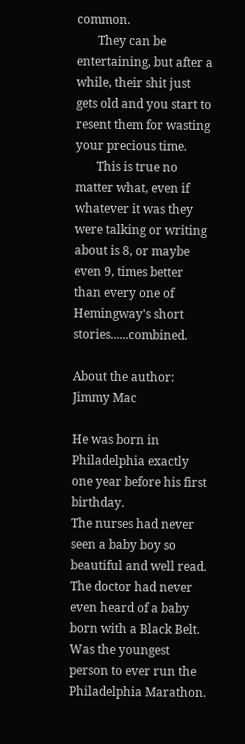common.
       They can be entertaining, but after a while, their shit just gets old and you start to resent them for wasting your precious time.
       This is true no matter what, even if whatever it was they were talking or writing about is 8, or maybe even 9, times better than every one of Hemingway's short stories......combined.

About the author:   Jimmy Mac

He was born in Philadelphia exactly one year before his first birthday.
The nurses had never seen a baby boy so beautiful and well read.
The doctor had never even heard of a baby born with a Black Belt.
Was the youngest person to ever run the Philadelphia Marathon.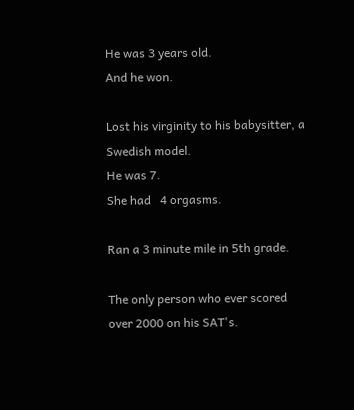He was 3 years old.
And he won.

Lost his virginity to his babysitter, a Swedish model.
He was 7.
She had   4 orgasms.

Ran a 3 minute mile in 5th grade.

The only person who ever scored over 2000 on his SAT's.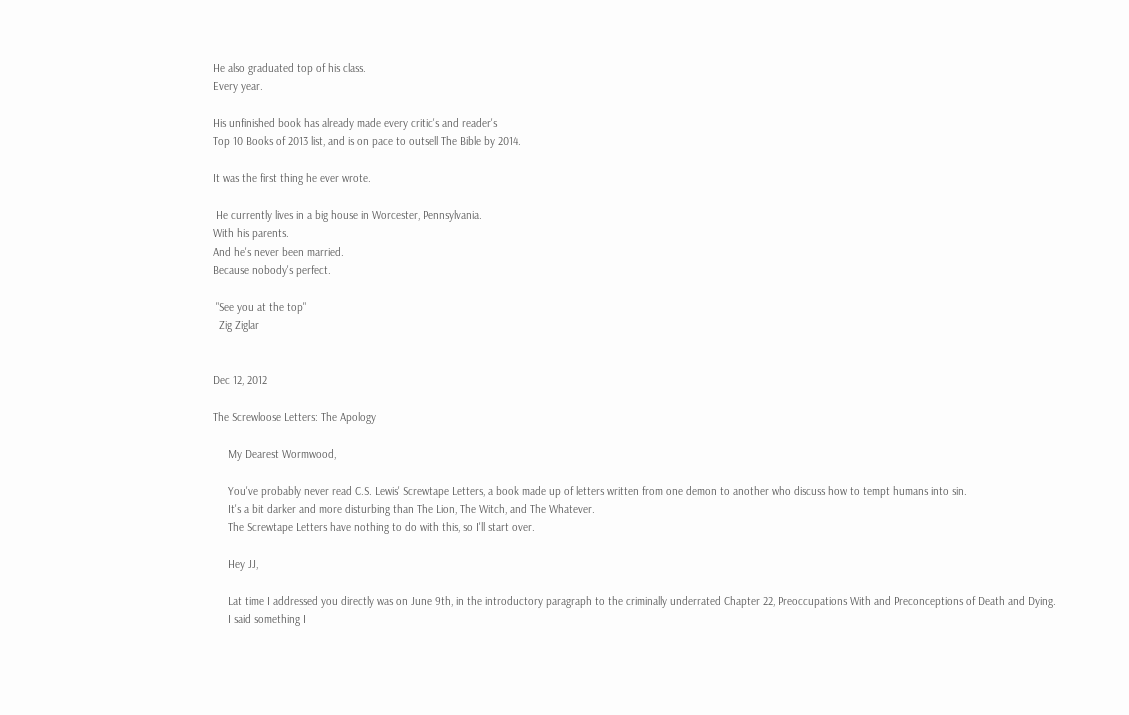He also graduated top of his class.
Every year.

His unfinished book has already made every critic's and reader's
Top 10 Books of 2013 list, and is on pace to outsell The Bible by 2014.

It was the first thing he ever wrote.

 He currently lives in a big house in Worcester, Pennsylvania.
With his parents.
And he's never been married.
Because nobody's perfect.

 "See you at the top"
  Zig Ziglar


Dec 12, 2012

The Screwloose Letters: The Apology

     My Dearest Wormwood,

     You've probably never read C.S. Lewis' Screwtape Letters, a book made up of letters written from one demon to another who discuss how to tempt humans into sin.
     It's a bit darker and more disturbing than The Lion, The Witch, and The Whatever.
     The Screwtape Letters have nothing to do with this, so I'll start over.

     Hey JJ,

     Lat time I addressed you directly was on June 9th, in the introductory paragraph to the criminally underrated Chapter 22, Preoccupations With and Preconceptions of Death and Dying.
     I said something I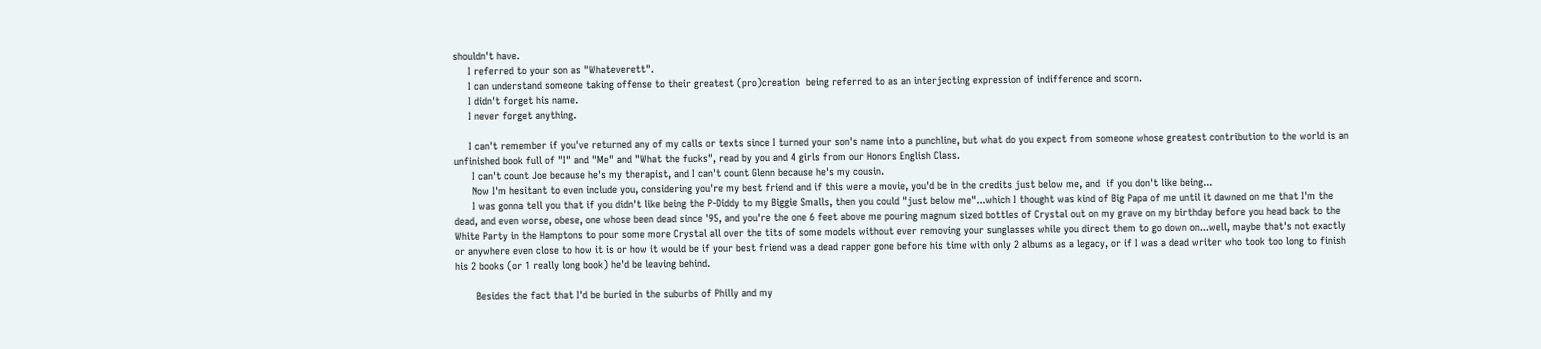shouldn't have.
     I referred to your son as "Whateverett".
     I can understand someone taking offense to their greatest (pro)creation  being referred to as an interjecting expression of indifference and scorn.
     I didn't forget his name.
     I never forget anything.

     I can't remember if you've returned any of my calls or texts since I turned your son's name into a punchline, but what do you expect from someone whose greatest contribution to the world is an unfinished book full of "I" and "Me" and "What the fucks", read by you and 4 girls from our Honors English Class.
      I can't count Joe because he's my therapist, and I can't count Glenn because he's my cousin.
      Now I'm hesitant to even include you, considering you're my best friend and if this were a movie, you'd be in the credits just below me, and  if you don't like being...
      I was gonna tell you that if you didn't like being the P-Diddy to my Biggie Smalls, then you could "just below me"...which I thought was kind of Big Papa of me until it dawned on me that I'm the dead, and even worse, obese, one whose been dead since '95, and you're the one 6 feet above me pouring magnum sized bottles of Crystal out on my grave on my birthday before you head back to the White Party in the Hamptons to pour some more Crystal all over the tits of some models without ever removing your sunglasses while you direct them to go down on...well, maybe that's not exactly or anywhere even close to how it is or how it would be if your best friend was a dead rapper gone before his time with only 2 albums as a legacy, or if I was a dead writer who took too long to finish his 2 books (or 1 really long book) he'd be leaving behind.

       Besides the fact that I'd be buried in the suburbs of Philly and my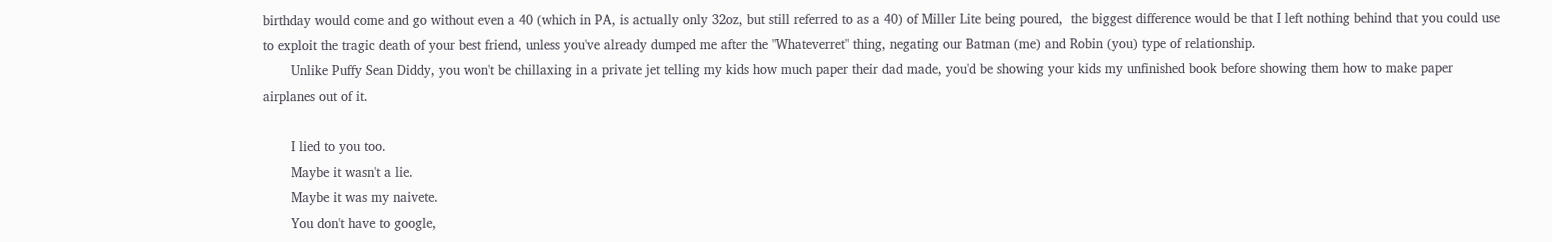birthday would come and go without even a 40 (which in PA, is actually only 32oz, but still referred to as a 40) of Miller Lite being poured,  the biggest difference would be that I left nothing behind that you could use to exploit the tragic death of your best friend, unless you've already dumped me after the "Whateverret" thing, negating our Batman (me) and Robin (you) type of relationship.
       Unlike Puffy Sean Diddy, you won't be chillaxing in a private jet telling my kids how much paper their dad made, you'd be showing your kids my unfinished book before showing them how to make paper airplanes out of it.

       I lied to you too.
       Maybe it wasn't a lie.
       Maybe it was my naivete.
       You don't have to google,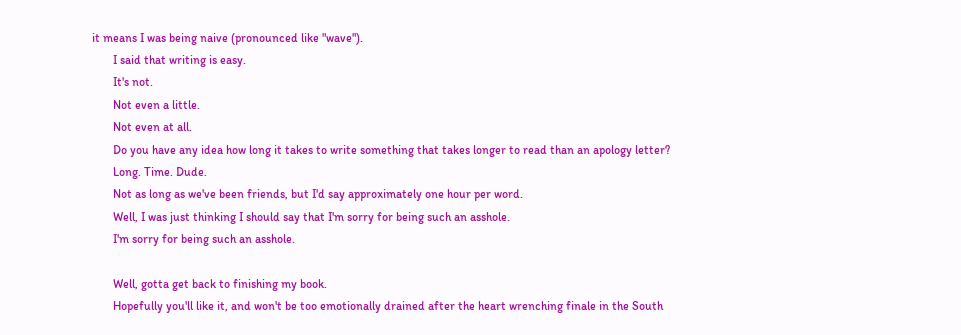it means I was being naive (pronounced like "wave").
       I said that writing is easy.
       It's not.
       Not even a little.
       Not even at all.
       Do you have any idea how long it takes to write something that takes longer to read than an apology letter?
       Long. Time. Dude.
       Not as long as we've been friends, but I'd say approximately one hour per word.
       Well, I was just thinking I should say that I'm sorry for being such an asshole.
       I'm sorry for being such an asshole.

       Well, gotta get back to finishing my book.
       Hopefully you'll like it, and won't be too emotionally drained after the heart wrenching finale in the South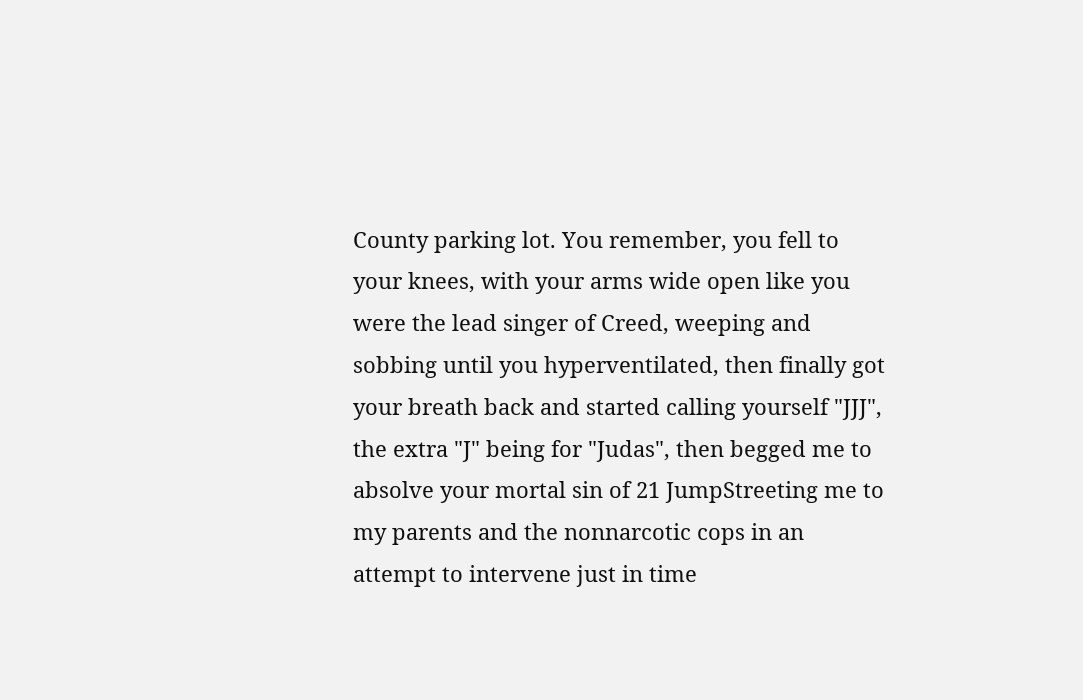County parking lot. You remember, you fell to your knees, with your arms wide open like you were the lead singer of Creed, weeping and sobbing until you hyperventilated, then finally got your breath back and started calling yourself "JJJ", the extra "J" being for "Judas", then begged me to absolve your mortal sin of 21 JumpStreeting me to my parents and the nonnarcotic cops in an attempt to intervene just in time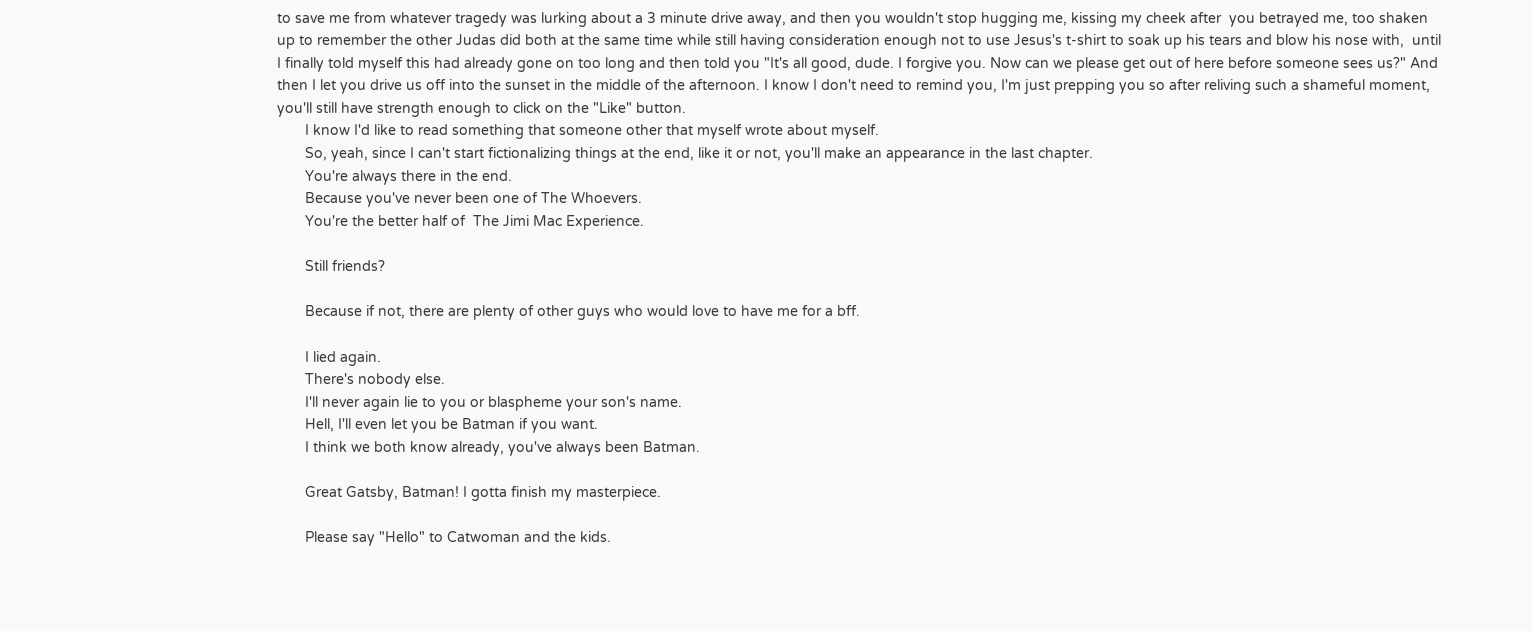to save me from whatever tragedy was lurking about a 3 minute drive away, and then you wouldn't stop hugging me, kissing my cheek after  you betrayed me, too shaken up to remember the other Judas did both at the same time while still having consideration enough not to use Jesus's t-shirt to soak up his tears and blow his nose with,  until I finally told myself this had already gone on too long and then told you "It's all good, dude. I forgive you. Now can we please get out of here before someone sees us?" And then I let you drive us off into the sunset in the middle of the afternoon. I know I don't need to remind you, I'm just prepping you so after reliving such a shameful moment, you'll still have strength enough to click on the "Like" button.
       I know I'd like to read something that someone other that myself wrote about myself.
       So, yeah, since I can't start fictionalizing things at the end, like it or not, you'll make an appearance in the last chapter.
       You're always there in the end.
       Because you've never been one of The Whoevers.
       You're the better half of  The Jimi Mac Experience.

       Still friends?

       Because if not, there are plenty of other guys who would love to have me for a bff.

       I lied again.
       There's nobody else.
       I'll never again lie to you or blaspheme your son's name.
       Hell, I'll even let you be Batman if you want.
       I think we both know already, you've always been Batman.

       Great Gatsby, Batman! I gotta finish my masterpiece.

       Please say "Hello" to Catwoman and the kids.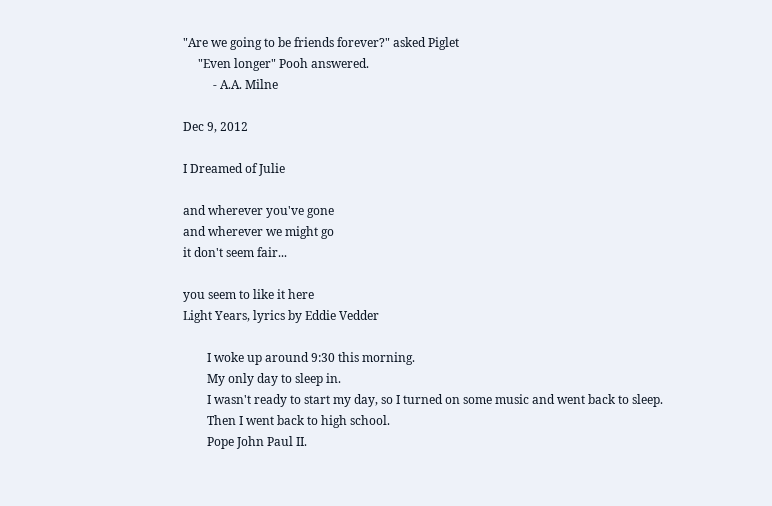"Are we going to be friends forever?" asked Piglet
     "Even longer" Pooh answered.
          - A.A. Milne

Dec 9, 2012

I Dreamed of Julie

and wherever you've gone
and wherever we might go
it don't seem fair...

you seem to like it here
Light Years, lyrics by Eddie Vedder

        I woke up around 9:30 this morning.
        My only day to sleep in.
        I wasn't ready to start my day, so I turned on some music and went back to sleep.
        Then I went back to high school.
        Pope John Paul II.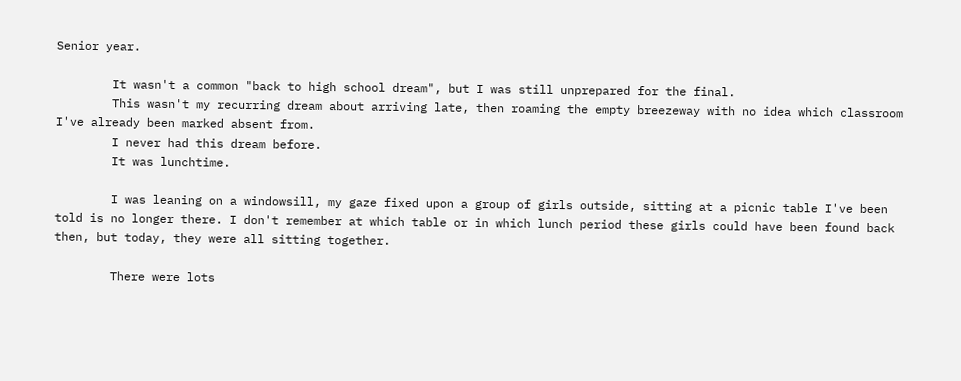Senior year.

        It wasn't a common "back to high school dream", but I was still unprepared for the final.
        This wasn't my recurring dream about arriving late, then roaming the empty breezeway with no idea which classroom I've already been marked absent from.
        I never had this dream before.
        It was lunchtime.

        I was leaning on a windowsill, my gaze fixed upon a group of girls outside, sitting at a picnic table I've been told is no longer there. I don't remember at which table or in which lunch period these girls could have been found back then, but today, they were all sitting together.

        There were lots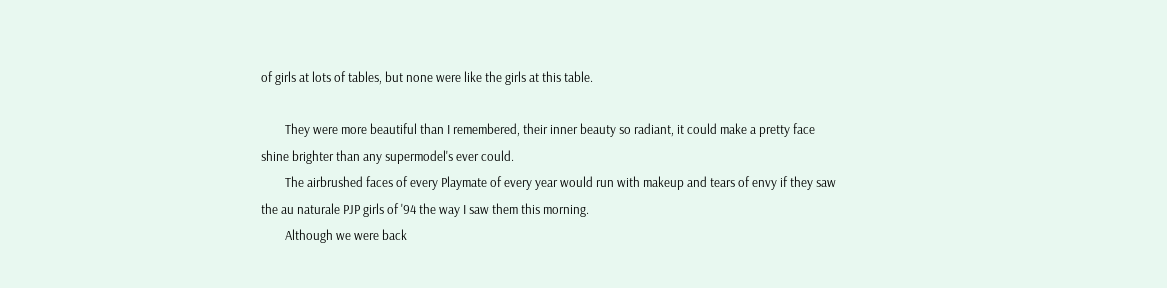of girls at lots of tables, but none were like the girls at this table.

        They were more beautiful than I remembered, their inner beauty so radiant, it could make a pretty face shine brighter than any supermodel's ever could.
        The airbrushed faces of every Playmate of every year would run with makeup and tears of envy if they saw the au naturale PJP girls of '94 the way I saw them this morning.
        Although we were back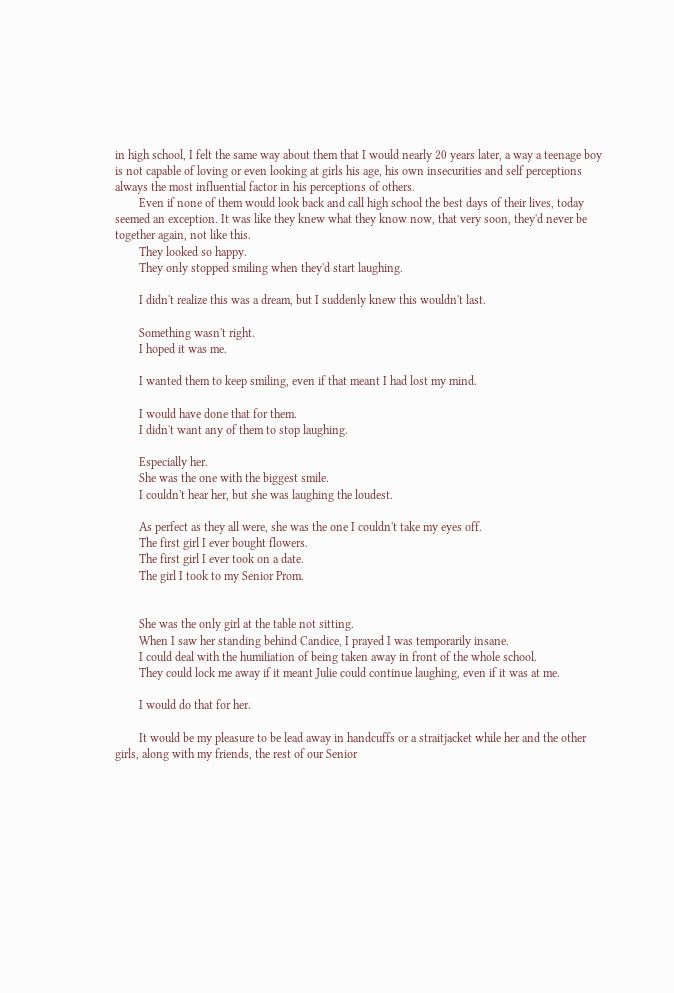in high school, I felt the same way about them that I would nearly 20 years later, a way a teenage boy is not capable of loving or even looking at girls his age, his own insecurities and self perceptions always the most influential factor in his perceptions of others.
        Even if none of them would look back and call high school the best days of their lives, today seemed an exception. It was like they knew what they know now, that very soon, they'd never be together again, not like this.
        They looked so happy.
        They only stopped smiling when they'd start laughing.

        I didn't realize this was a dream, but I suddenly knew this wouldn't last.

        Something wasn't right.
        I hoped it was me.

        I wanted them to keep smiling, even if that meant I had lost my mind.

        I would have done that for them.
        I didn't want any of them to stop laughing.

        Especially her.
        She was the one with the biggest smile.
        I couldn't hear her, but she was laughing the loudest.

        As perfect as they all were, she was the one I couldn't take my eyes off.
        The first girl I ever bought flowers.
        The first girl I ever took on a date.
        The girl I took to my Senior Prom.


        She was the only girl at the table not sitting.
        When I saw her standing behind Candice, I prayed I was temporarily insane.
        I could deal with the humiliation of being taken away in front of the whole school.
        They could lock me away if it meant Julie could continue laughing, even if it was at me.

        I would do that for her.

        It would be my pleasure to be lead away in handcuffs or a straitjacket while her and the other girls, along with my friends, the rest of our Senior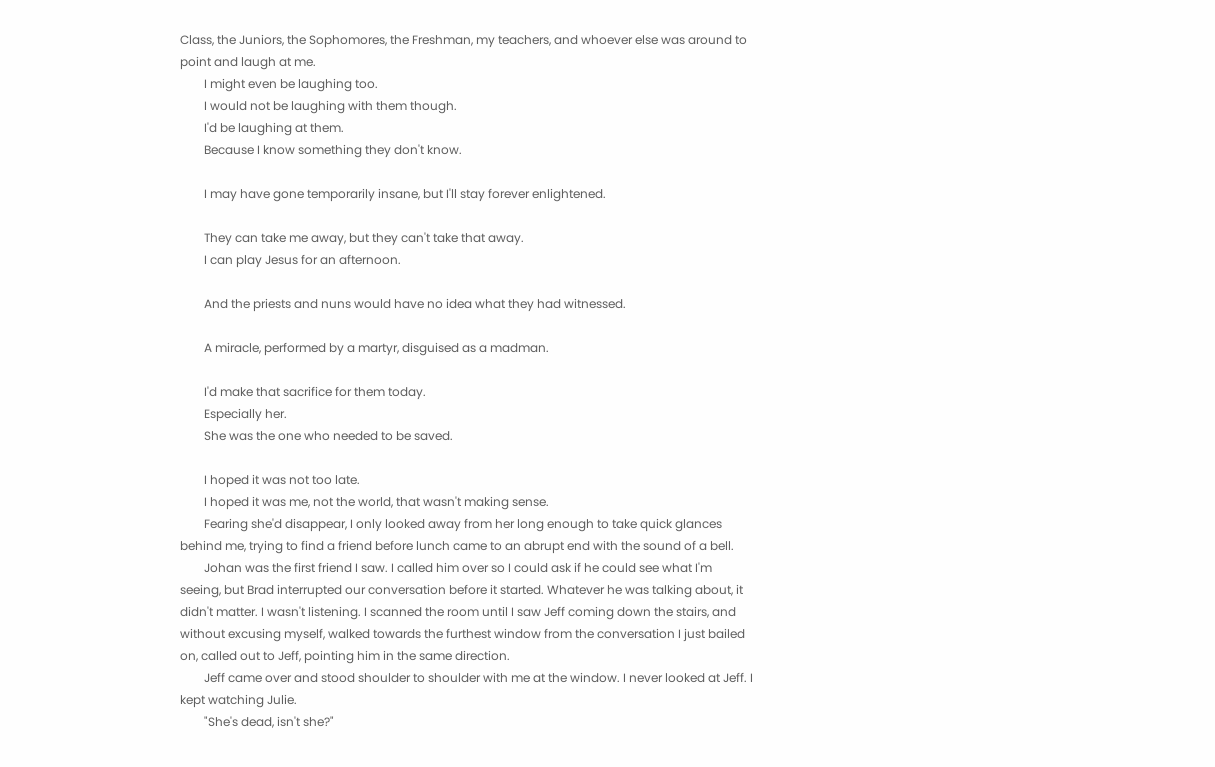Class, the Juniors, the Sophomores, the Freshman, my teachers, and whoever else was around to point and laugh at me.
        I might even be laughing too.
        I would not be laughing with them though.
        I'd be laughing at them.
        Because I know something they don't know.

        I may have gone temporarily insane, but I'll stay forever enlightened.

        They can take me away, but they can't take that away.
        I can play Jesus for an afternoon.

        And the priests and nuns would have no idea what they had witnessed.

        A miracle, performed by a martyr, disguised as a madman.

        I'd make that sacrifice for them today.
        Especially her.
        She was the one who needed to be saved.

        I hoped it was not too late.
        I hoped it was me, not the world, that wasn't making sense.
        Fearing she'd disappear, I only looked away from her long enough to take quick glances behind me, trying to find a friend before lunch came to an abrupt end with the sound of a bell.
        Johan was the first friend I saw. I called him over so I could ask if he could see what I'm seeing, but Brad interrupted our conversation before it started. Whatever he was talking about, it didn't matter. I wasn't listening. I scanned the room until I saw Jeff coming down the stairs, and without excusing myself, walked towards the furthest window from the conversation I just bailed on, called out to Jeff, pointing him in the same direction.
        Jeff came over and stood shoulder to shoulder with me at the window. I never looked at Jeff. I kept watching Julie.
        "She's dead, isn't she?"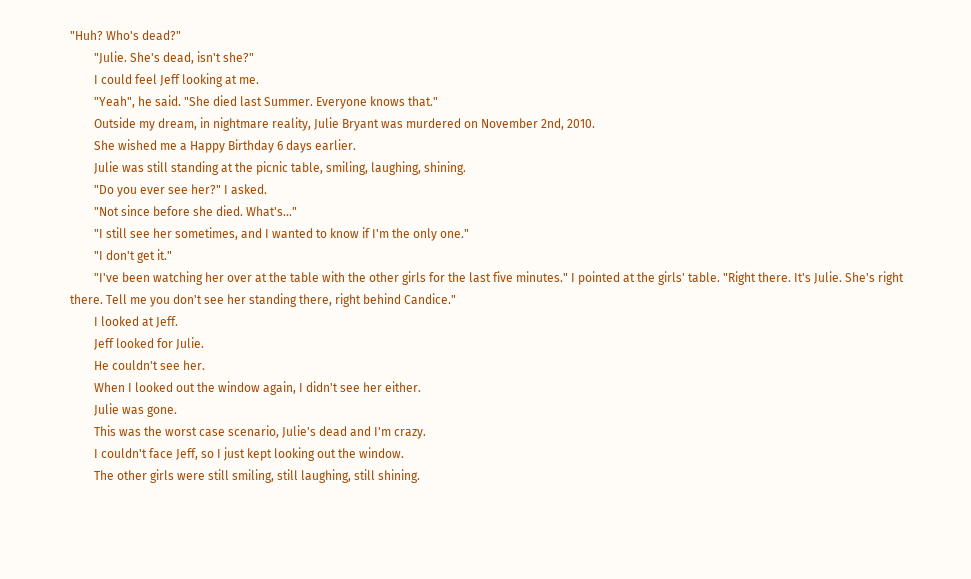"Huh? Who's dead?"
        "Julie. She's dead, isn't she?"
        I could feel Jeff looking at me.
        "Yeah", he said. "She died last Summer. Everyone knows that."
        Outside my dream, in nightmare reality, Julie Bryant was murdered on November 2nd, 2010.
        She wished me a Happy Birthday 6 days earlier.
        Julie was still standing at the picnic table, smiling, laughing, shining.
        "Do you ever see her?" I asked.
        "Not since before she died. What's..."
        "I still see her sometimes, and I wanted to know if I'm the only one."
        "I don't get it."
        "I've been watching her over at the table with the other girls for the last five minutes." I pointed at the girls' table. "Right there. It's Julie. She's right there. Tell me you don't see her standing there, right behind Candice."
        I looked at Jeff.
        Jeff looked for Julie.
        He couldn't see her.
        When I looked out the window again, I didn't see her either.
        Julie was gone.
        This was the worst case scenario, Julie's dead and I'm crazy.
        I couldn't face Jeff, so I just kept looking out the window.
        The other girls were still smiling, still laughing, still shining.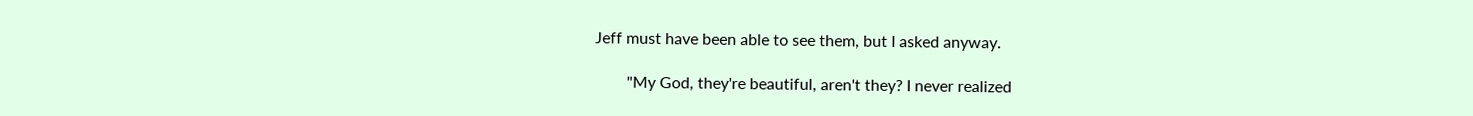Jeff must have been able to see them, but I asked anyway.

        "My God, they're beautiful, aren't they? I never realized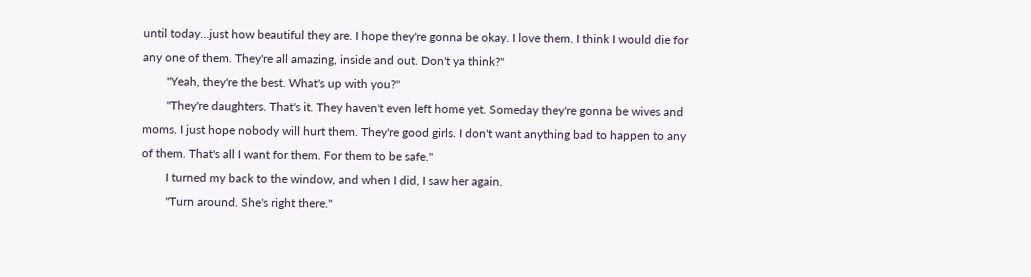until today...just how beautiful they are. I hope they're gonna be okay. I love them. I think I would die for any one of them. They're all amazing, inside and out. Don't ya think?"
        "Yeah, they're the best. What's up with you?"
        "They're daughters. That's it. They haven't even left home yet. Someday they're gonna be wives and moms. I just hope nobody will hurt them. They're good girls. I don't want anything bad to happen to any of them. That's all I want for them. For them to be safe."
        I turned my back to the window, and when I did, I saw her again.
        "Turn around. She's right there."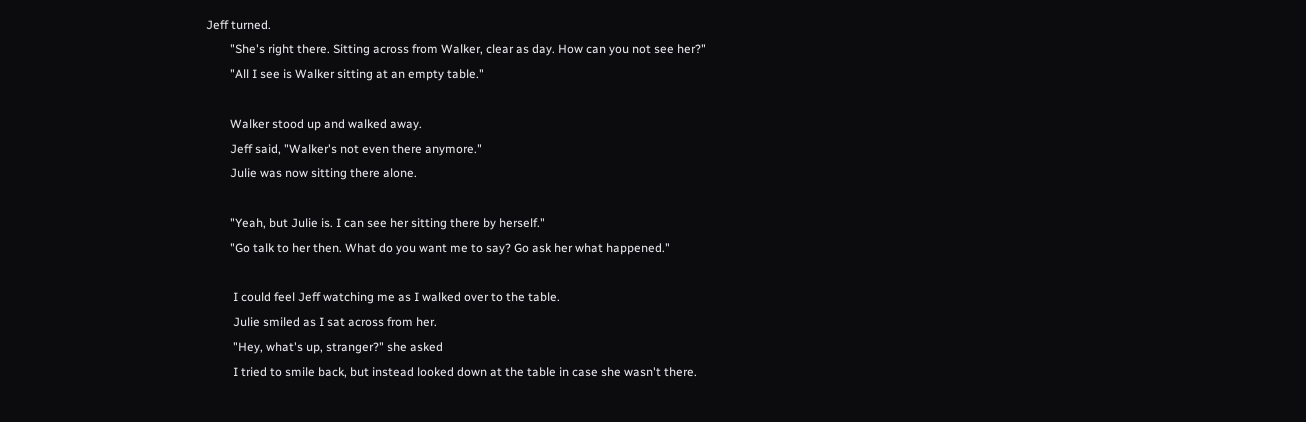Jeff turned.
        "She's right there. Sitting across from Walker, clear as day. How can you not see her?"
        "All I see is Walker sitting at an empty table."

        Walker stood up and walked away.
        Jeff said, "Walker's not even there anymore."
        Julie was now sitting there alone.

        "Yeah, but Julie is. I can see her sitting there by herself."
        "Go talk to her then. What do you want me to say? Go ask her what happened."

         I could feel Jeff watching me as I walked over to the table.
         Julie smiled as I sat across from her.
         "Hey, what's up, stranger?" she asked
         I tried to smile back, but instead looked down at the table in case she wasn't there.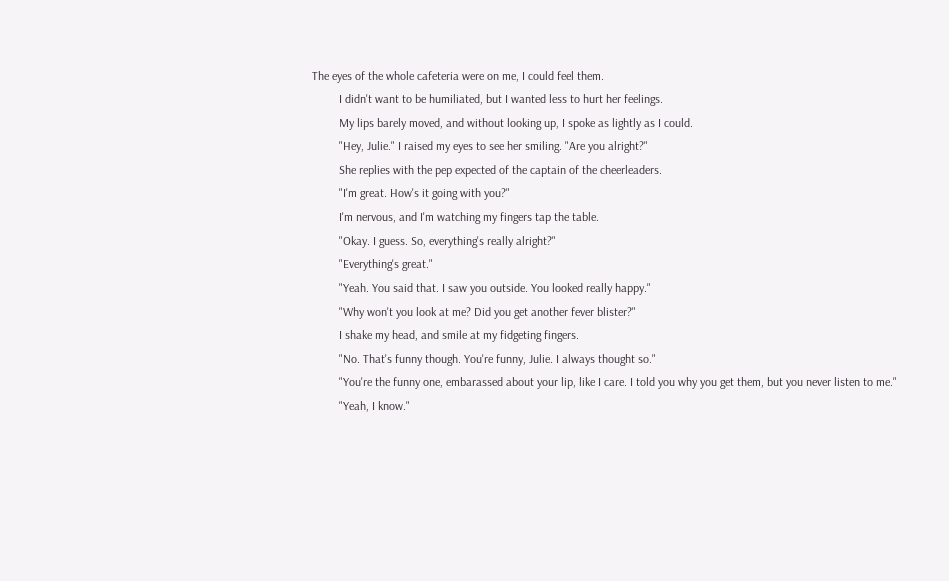The eyes of the whole cafeteria were on me, I could feel them.
         I didn't want to be humiliated, but I wanted less to hurt her feelings.
         My lips barely moved, and without looking up, I spoke as lightly as I could.
         "Hey, Julie." I raised my eyes to see her smiling. "Are you alright?"
         She replies with the pep expected of the captain of the cheerleaders.
         "I'm great. How's it going with you?"
         I'm nervous, and I'm watching my fingers tap the table.
         "Okay. I guess. So, everything's really alright?"
         "Everything's great."
         "Yeah. You said that. I saw you outside. You looked really happy."
         "Why won't you look at me? Did you get another fever blister?"
         I shake my head, and smile at my fidgeting fingers.
         "No. That's funny though. You're funny, Julie. I always thought so."
         "You're the funny one, embarassed about your lip, like I care. I told you why you get them, but you never listen to me."
         "Yeah, I know."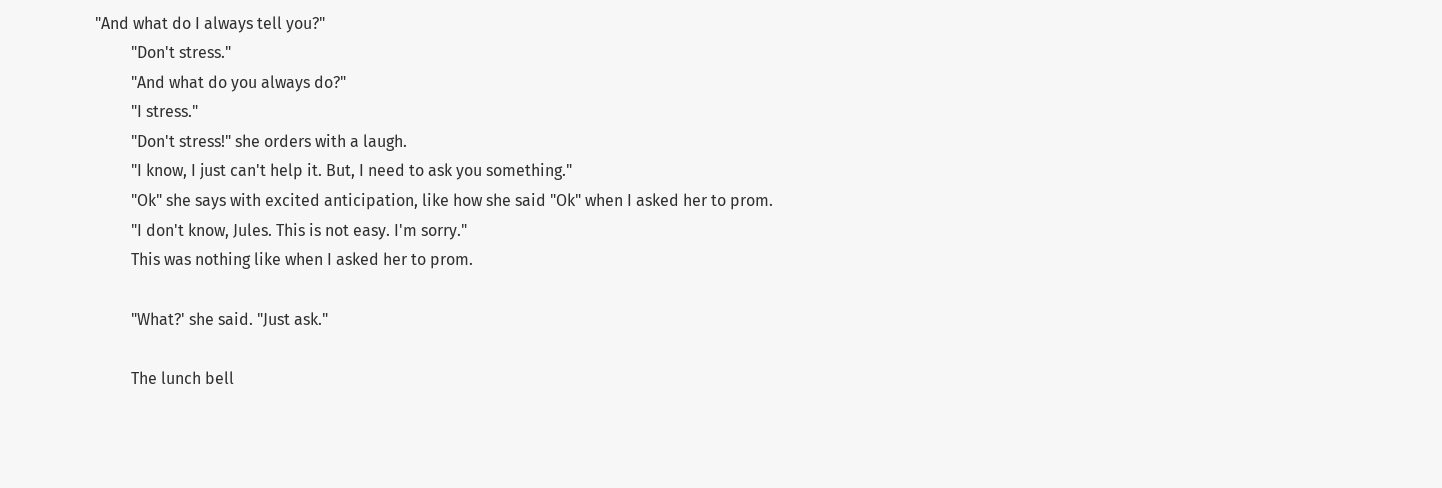"And what do I always tell you?"
         "Don't stress."
         "And what do you always do?"
         "I stress."
         "Don't stress!" she orders with a laugh.
         "I know, I just can't help it. But, I need to ask you something."
         "Ok" she says with excited anticipation, like how she said "Ok" when I asked her to prom.
         "I don't know, Jules. This is not easy. I'm sorry."
         This was nothing like when I asked her to prom.

         "What?' she said. "Just ask."

         The lunch bell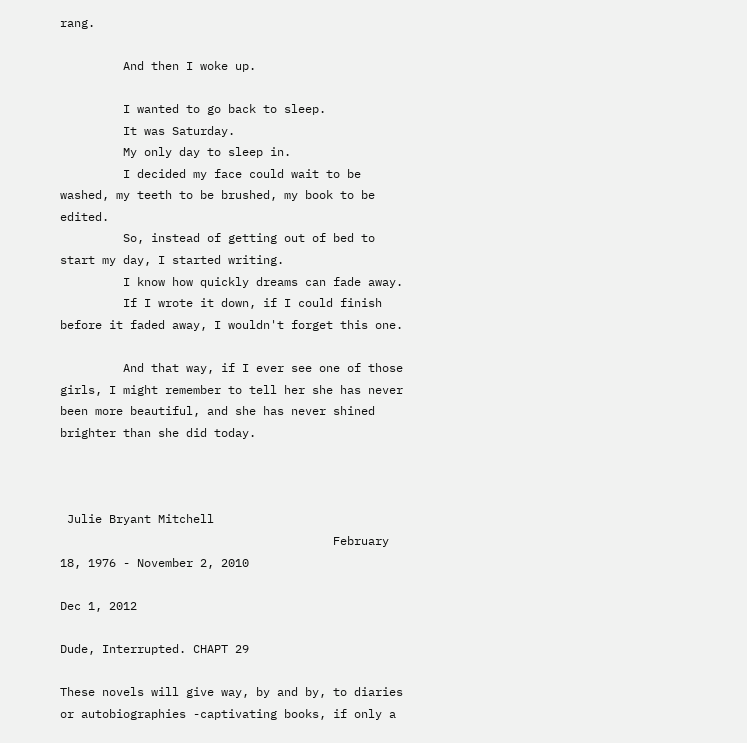rang.

         And then I woke up.

         I wanted to go back to sleep.
         It was Saturday.
         My only day to sleep in.
         I decided my face could wait to be washed, my teeth to be brushed, my book to be edited.
         So, instead of getting out of bed to start my day, I started writing.
         I know how quickly dreams can fade away.
         If I wrote it down, if I could finish before it faded away, I wouldn't forget this one.

         And that way, if I ever see one of those girls, I might remember to tell her she has never been more beautiful, and she has never shined brighter than she did today.



 Julie Bryant Mitchell
                                       February 18, 1976 - November 2, 2010

Dec 1, 2012

Dude, Interrupted. CHAPT 29

These novels will give way, by and by, to diaries or autobiographies -captivating books, if only a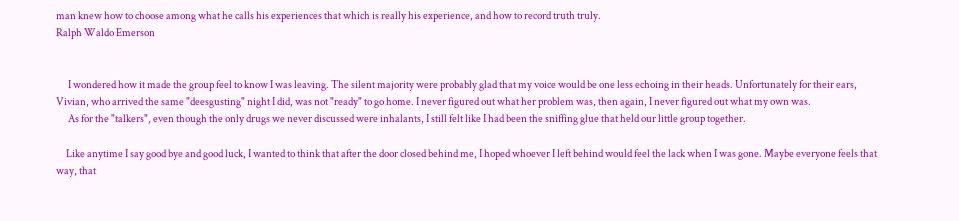man knew how to choose among what he calls his experiences that which is really his experience, and how to record truth truly.
Ralph Waldo Emerson


      I wondered how it made the group feel to know I was leaving. The silent majority were probably glad that my voice would be one less echoing in their heads. Unfortunately for their ears, Vivian, who arrived the same "deesgusting" night I did, was not "ready" to go home. I never figured out what her problem was, then again, I never figured out what my own was.
      As for the "talkers", even though the only drugs we never discussed were inhalants, I still felt like I had been the sniffing glue that held our little group together.

     Like anytime I say good bye and good luck, I wanted to think that after the door closed behind me, I hoped whoever I left behind would feel the lack when I was gone. Maybe everyone feels that way, that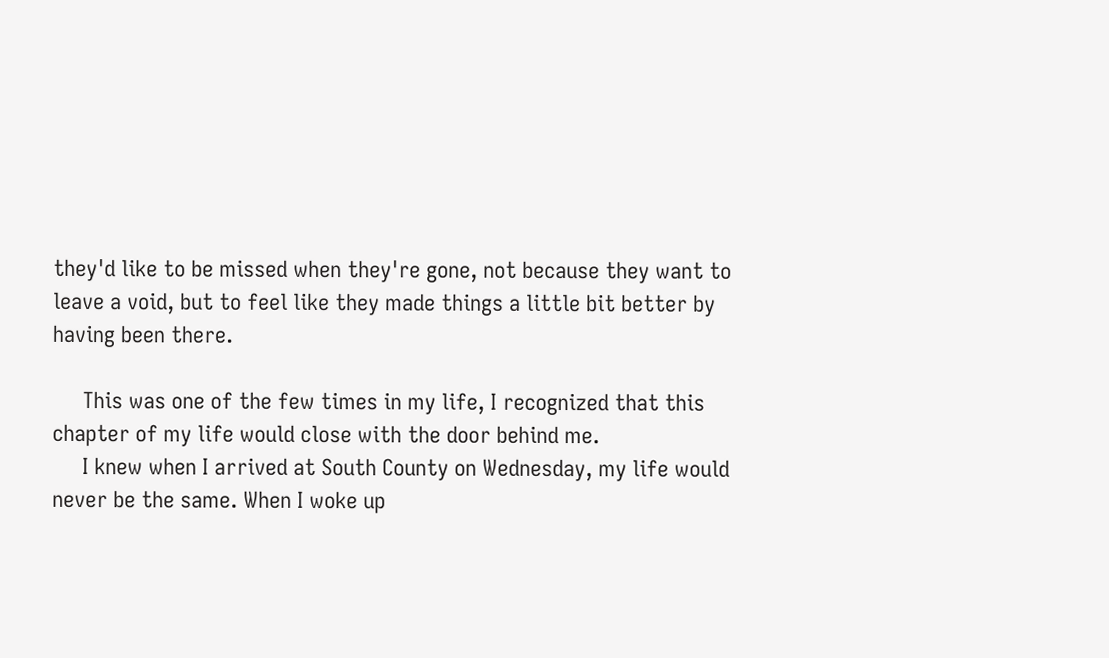they'd like to be missed when they're gone, not because they want to leave a void, but to feel like they made things a little bit better by having been there.

     This was one of the few times in my life, I recognized that this chapter of my life would close with the door behind me.
     I knew when I arrived at South County on Wednesday, my life would never be the same. When I woke up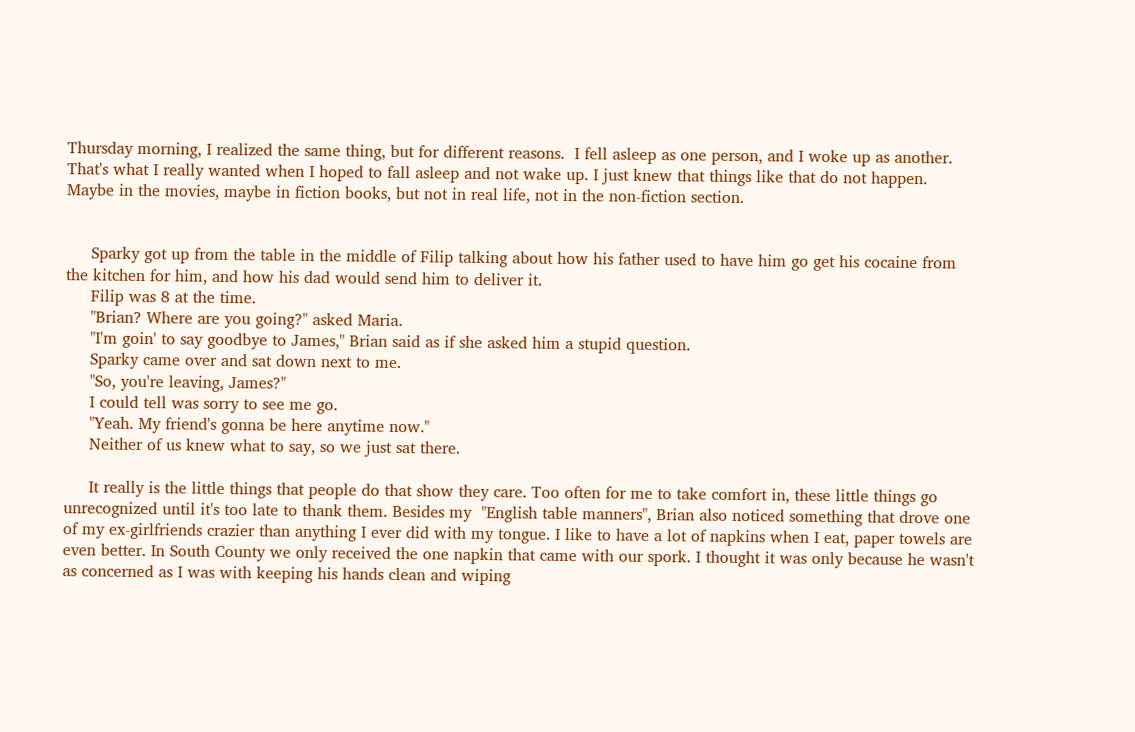Thursday morning, I realized the same thing, but for different reasons.  I fell asleep as one person, and I woke up as another. That's what I really wanted when I hoped to fall asleep and not wake up. I just knew that things like that do not happen. Maybe in the movies, maybe in fiction books, but not in real life, not in the non-fiction section.


     Sparky got up from the table in the middle of Filip talking about how his father used to have him go get his cocaine from the kitchen for him, and how his dad would send him to deliver it.
     Filip was 8 at the time.
     "Brian? Where are you going?" asked Maria.
     "I'm goin' to say goodbye to James," Brian said as if she asked him a stupid question.
     Sparky came over and sat down next to me.
     "So, you're leaving, James?"
     I could tell was sorry to see me go.
     "Yeah. My friend's gonna be here anytime now."
     Neither of us knew what to say, so we just sat there.

     It really is the little things that people do that show they care. Too often for me to take comfort in, these little things go unrecognized until it's too late to thank them. Besides my  "English table manners", Brian also noticed something that drove one of my ex-girlfriends crazier than anything I ever did with my tongue. I like to have a lot of napkins when I eat, paper towels are even better. In South County we only received the one napkin that came with our spork. I thought it was only because he wasn't as concerned as I was with keeping his hands clean and wiping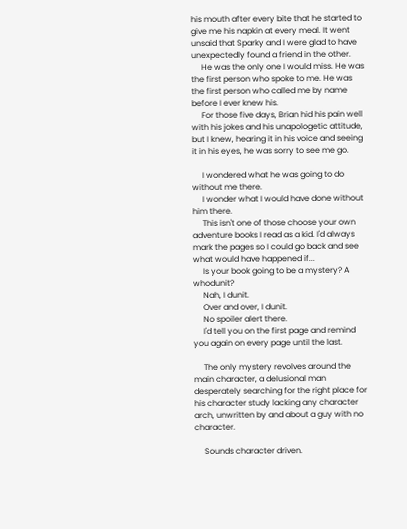his mouth after every bite that he started to give me his napkin at every meal. It went unsaid that Sparky and I were glad to have unexpectedly found a friend in the other.
     He was the only one I would miss. He was the first person who spoke to me. He was the first person who called me by name before I ever knew his.
     For those five days, Brian hid his pain well with his jokes and his unapologetic attitude, but I knew, hearing it in his voice and seeing it in his eyes, he was sorry to see me go.

     I wondered what he was going to do without me there.
     I wonder what I would have done without him there.
     This isn't one of those choose your own adventure books I read as a kid. I'd always mark the pages so I could go back and see what would have happened if...
     Is your book going to be a mystery? A whodunit?
     Nah, I dunit.
     Over and over, I dunit.
     No spoiler alert there.
     I'd tell you on the first page and remind you again on every page until the last.

     The only mystery revolves around the main character, a delusional man desperately searching for the right place for his character study lacking any character arch, unwritten by and about a guy with no character.

     Sounds character driven.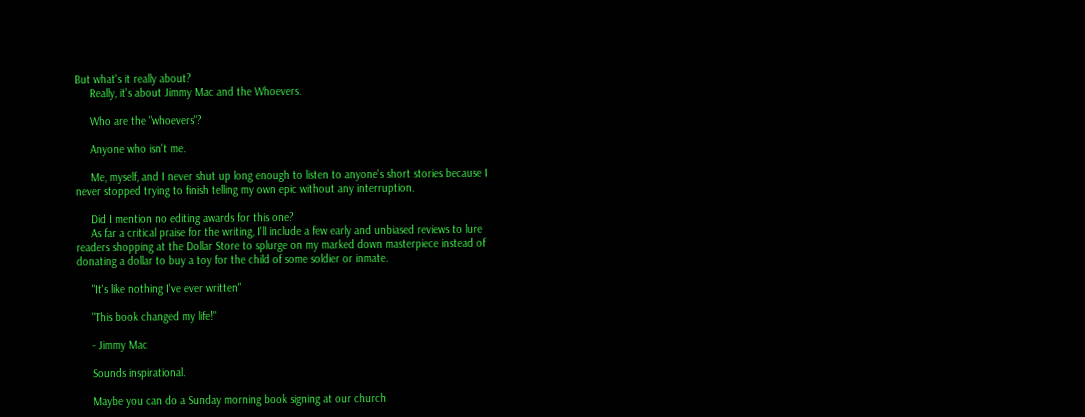But what's it really about?
     Really, it's about Jimmy Mac and the Whoevers.

     Who are the "whoevers"?

     Anyone who isn't me.

     Me, myself, and I never shut up long enough to listen to anyone's short stories because I never stopped trying to finish telling my own epic without any interruption.

     Did I mention no editing awards for this one?
     As far a critical praise for the writing, I'll include a few early and unbiased reviews to lure readers shopping at the Dollar Store to splurge on my marked down masterpiece instead of donating a dollar to buy a toy for the child of some soldier or inmate.

     "It's like nothing I've ever written"

     "This book changed my life!"

     - Jimmy Mac

     Sounds inspirational.

     Maybe you can do a Sunday morning book signing at our church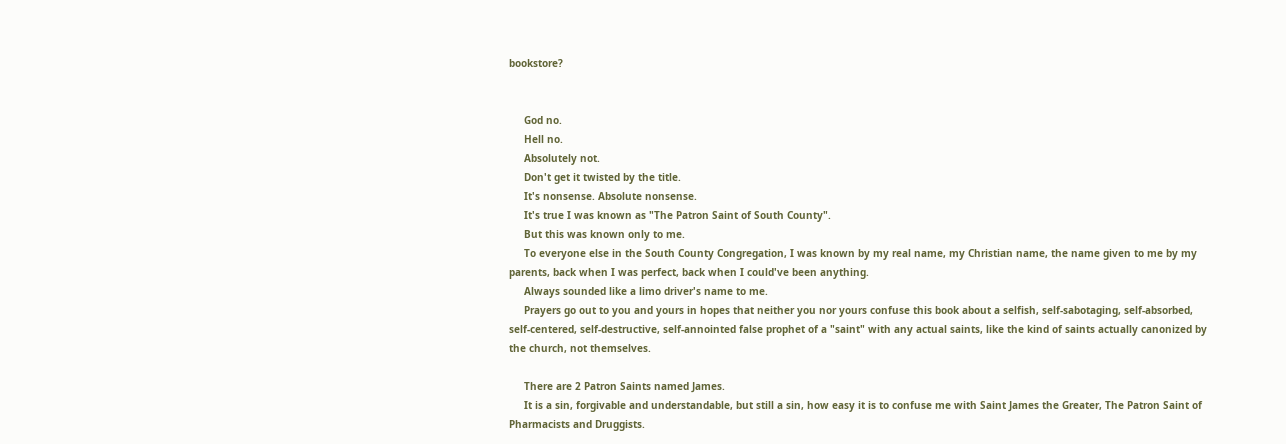bookstore?


     God no.
     Hell no.
     Absolutely not.
     Don't get it twisted by the title.
     It's nonsense. Absolute nonsense.
     It's true I was known as "The Patron Saint of South County".
     But this was known only to me.
     To everyone else in the South County Congregation, I was known by my real name, my Christian name, the name given to me by my parents, back when I was perfect, back when I could've been anything.
     Always sounded like a limo driver's name to me.
     Prayers go out to you and yours in hopes that neither you nor yours confuse this book about a selfish, self-sabotaging, self-absorbed, self-centered, self-destructive, self-annointed false prophet of a "saint" with any actual saints, like the kind of saints actually canonized by the church, not themselves.

     There are 2 Patron Saints named James.
     It is a sin, forgivable and understandable, but still a sin, how easy it is to confuse me with Saint James the Greater, The Patron Saint of Pharmacists and Druggists.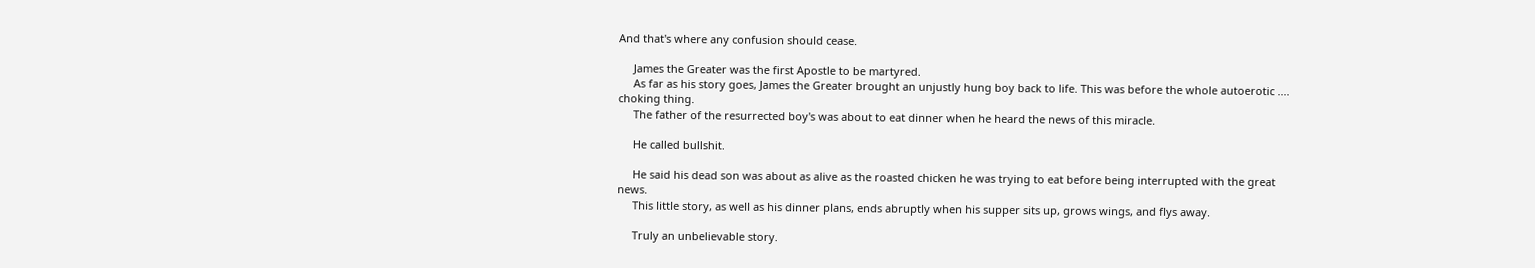And that's where any confusion should cease.

     James the Greater was the first Apostle to be martyred.
     As far as his story goes, James the Greater brought an unjustly hung boy back to life. This was before the whole autoerotic .... choking thing.
     The father of the resurrected boy's was about to eat dinner when he heard the news of this miracle.

     He called bullshit.

     He said his dead son was about as alive as the roasted chicken he was trying to eat before being interrupted with the great news.
     This little story, as well as his dinner plans, ends abruptly when his supper sits up, grows wings, and flys away.

     Truly an unbelievable story.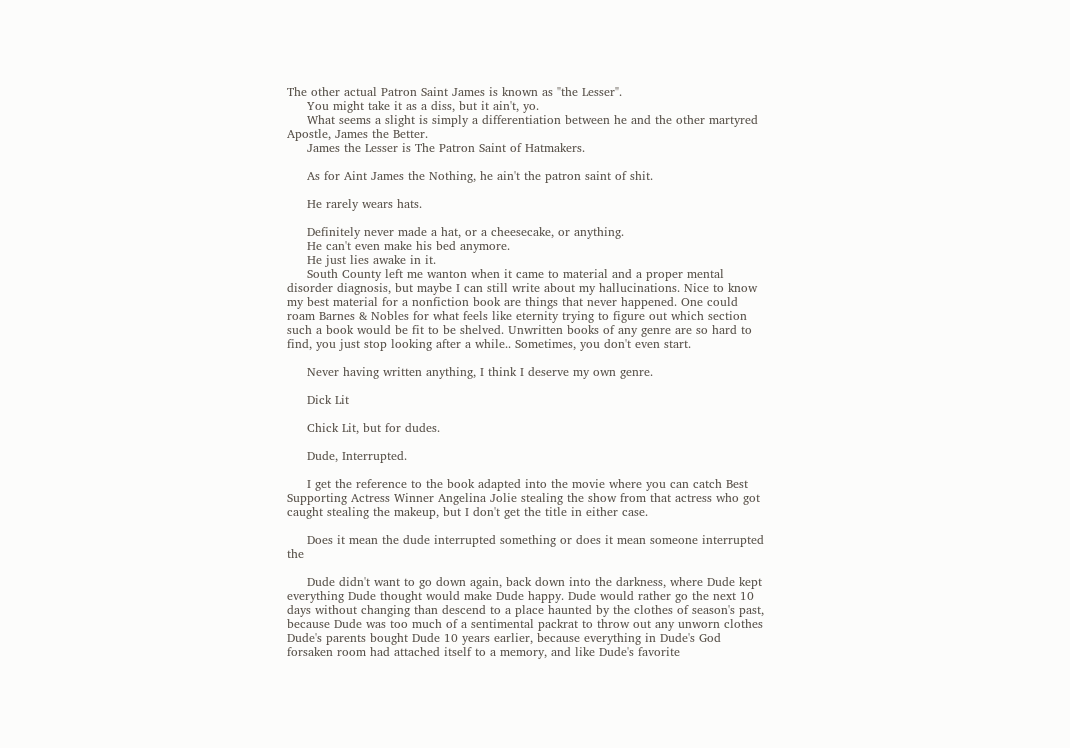The other actual Patron Saint James is known as "the Lesser".
     You might take it as a diss, but it ain't, yo.
     What seems a slight is simply a differentiation between he and the other martyred Apostle, James the Better.
     James the Lesser is The Patron Saint of Hatmakers.

     As for Aint James the Nothing, he ain't the patron saint of shit.

     He rarely wears hats.

     Definitely never made a hat, or a cheesecake, or anything.
     He can't even make his bed anymore.
     He just lies awake in it.
     South County left me wanton when it came to material and a proper mental disorder diagnosis, but maybe I can still write about my hallucinations. Nice to know my best material for a nonfiction book are things that never happened. One could roam Barnes & Nobles for what feels like eternity trying to figure out which section such a book would be fit to be shelved. Unwritten books of any genre are so hard to find, you just stop looking after a while.. Sometimes, you don't even start.

     Never having written anything, I think I deserve my own genre.

     Dick Lit

     Chick Lit, but for dudes.

     Dude, Interrupted.

     I get the reference to the book adapted into the movie where you can catch Best Supporting Actress Winner Angelina Jolie stealing the show from that actress who got caught stealing the makeup, but I don't get the title in either case.

     Does it mean the dude interrupted something or does it mean someone interrupted the

     Dude didn't want to go down again, back down into the darkness, where Dude kept everything Dude thought would make Dude happy. Dude would rather go the next 10 days without changing than descend to a place haunted by the clothes of season's past, because Dude was too much of a sentimental packrat to throw out any unworn clothes Dude's parents bought Dude 10 years earlier, because everything in Dude's God forsaken room had attached itself to a memory, and like Dude's favorite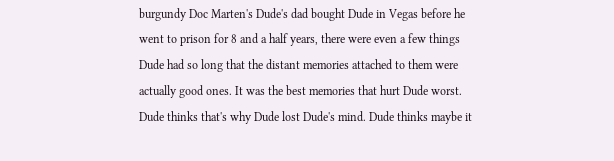burgundy Doc Marten's Dude's dad bought Dude in Vegas before he went to prison for 8 and a half years, there were even a few things Dude had so long that the distant memories attached to them were actually good ones. It was the best memories that hurt Dude worst. Dude thinks that's why Dude lost Dude's mind. Dude thinks maybe it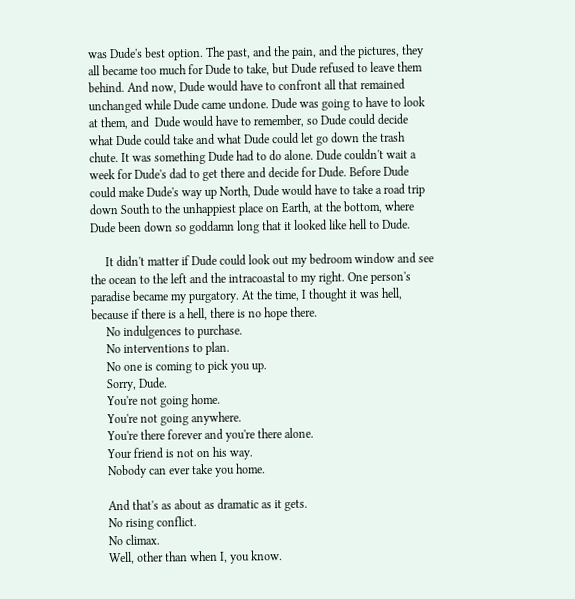was Dude's best option. The past, and the pain, and the pictures, they all became too much for Dude to take, but Dude refused to leave them behind. And now, Dude would have to confront all that remained unchanged while Dude came undone. Dude was going to have to look at them, and  Dude would have to remember, so Dude could decide what Dude could take and what Dude could let go down the trash chute. It was something Dude had to do alone. Dude couldn't wait a week for Dude's dad to get there and decide for Dude. Before Dude could make Dude's way up North, Dude would have to take a road trip down South to the unhappiest place on Earth, at the bottom, where Dude been down so goddamn long that it looked like hell to Dude.

     It didn't matter if Dude could look out my bedroom window and see the ocean to the left and the intracoastal to my right. One person's paradise became my purgatory. At the time, I thought it was hell, because if there is a hell, there is no hope there.
     No indulgences to purchase.
     No interventions to plan.
     No one is coming to pick you up.
     Sorry, Dude.
     You're not going home.
     You're not going anywhere.
     You're there forever and you're there alone.
     Your friend is not on his way.
     Nobody can ever take you home.

     And that's as about as dramatic as it gets.
     No rising conflict.
     No climax.
     Well, other than when I, you know.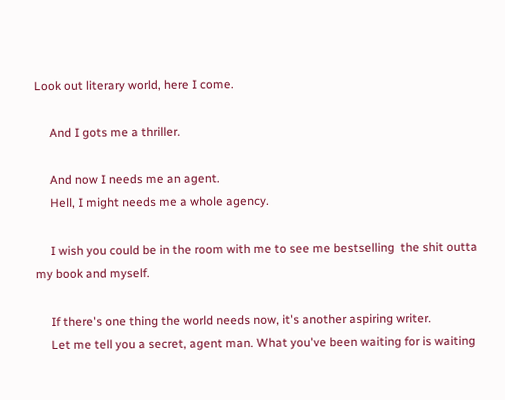Look out literary world, here I come.

     And I gots me a thriller.

     And now I needs me an agent.
     Hell, I might needs me a whole agency.

     I wish you could be in the room with me to see me bestselling  the shit outta my book and myself.

     If there's one thing the world needs now, it's another aspiring writer.
     Let me tell you a secret, agent man. What you've been waiting for is waiting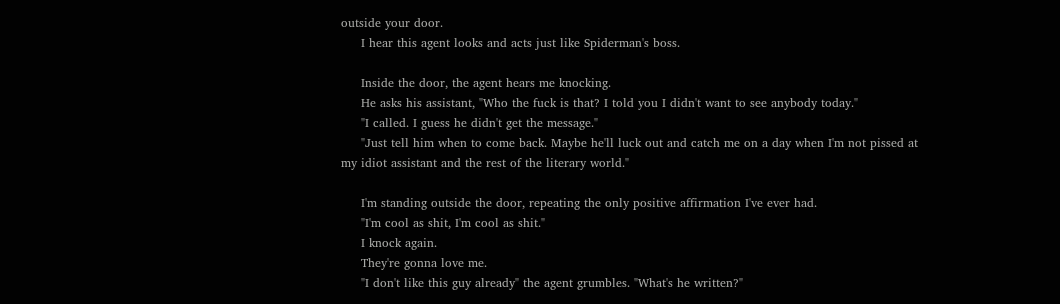outside your door.
     I hear this agent looks and acts just like Spiderman's boss.

     Inside the door, the agent hears me knocking.
     He asks his assistant, "Who the fuck is that? I told you I didn't want to see anybody today."
     "I called. I guess he didn't get the message."
     "Just tell him when to come back. Maybe he'll luck out and catch me on a day when I'm not pissed at my idiot assistant and the rest of the literary world."

     I'm standing outside the door, repeating the only positive affirmation I've ever had.
     "I'm cool as shit, I'm cool as shit."
     I knock again.
     They're gonna love me.
     "I don't like this guy already" the agent grumbles. "What's he written?"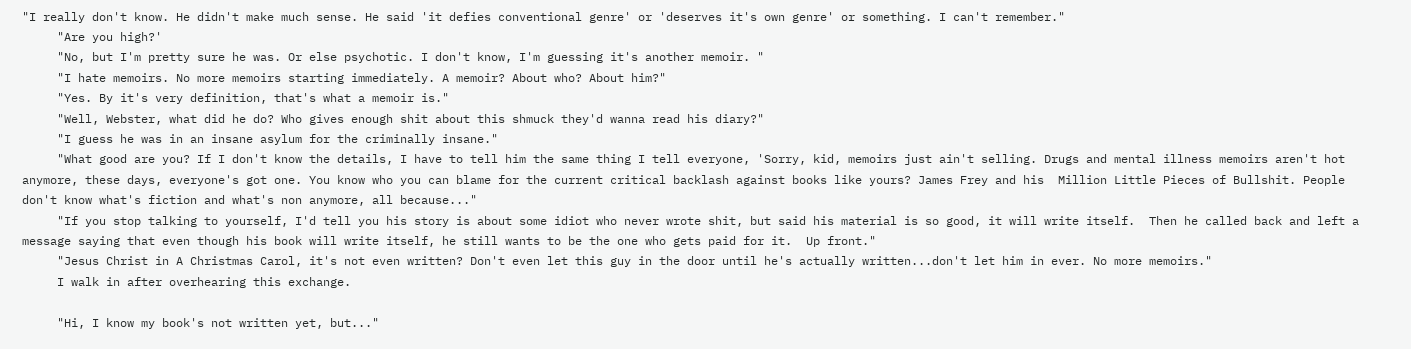"I really don't know. He didn't make much sense. He said 'it defies conventional genre' or 'deserves it's own genre' or something. I can't remember."
     "Are you high?'
     "No, but I'm pretty sure he was. Or else psychotic. I don't know, I'm guessing it's another memoir. "
     "I hate memoirs. No more memoirs starting immediately. A memoir? About who? About him?"
     "Yes. By it's very definition, that's what a memoir is."
     "Well, Webster, what did he do? Who gives enough shit about this shmuck they'd wanna read his diary?"
     "I guess he was in an insane asylum for the criminally insane."
     "What good are you? If I don't know the details, I have to tell him the same thing I tell everyone, 'Sorry, kid, memoirs just ain't selling. Drugs and mental illness memoirs aren't hot anymore, these days, everyone's got one. You know who you can blame for the current critical backlash against books like yours? James Frey and his  Million Little Pieces of Bullshit. People don't know what's fiction and what's non anymore, all because..."
     "If you stop talking to yourself, I'd tell you his story is about some idiot who never wrote shit, but said his material is so good, it will write itself.  Then he called back and left a message saying that even though his book will write itself, he still wants to be the one who gets paid for it.  Up front."
     "Jesus Christ in A Christmas Carol, it's not even written? Don't even let this guy in the door until he's actually written...don't let him in ever. No more memoirs."
     I walk in after overhearing this exchange.

     "Hi, I know my book's not written yet, but..."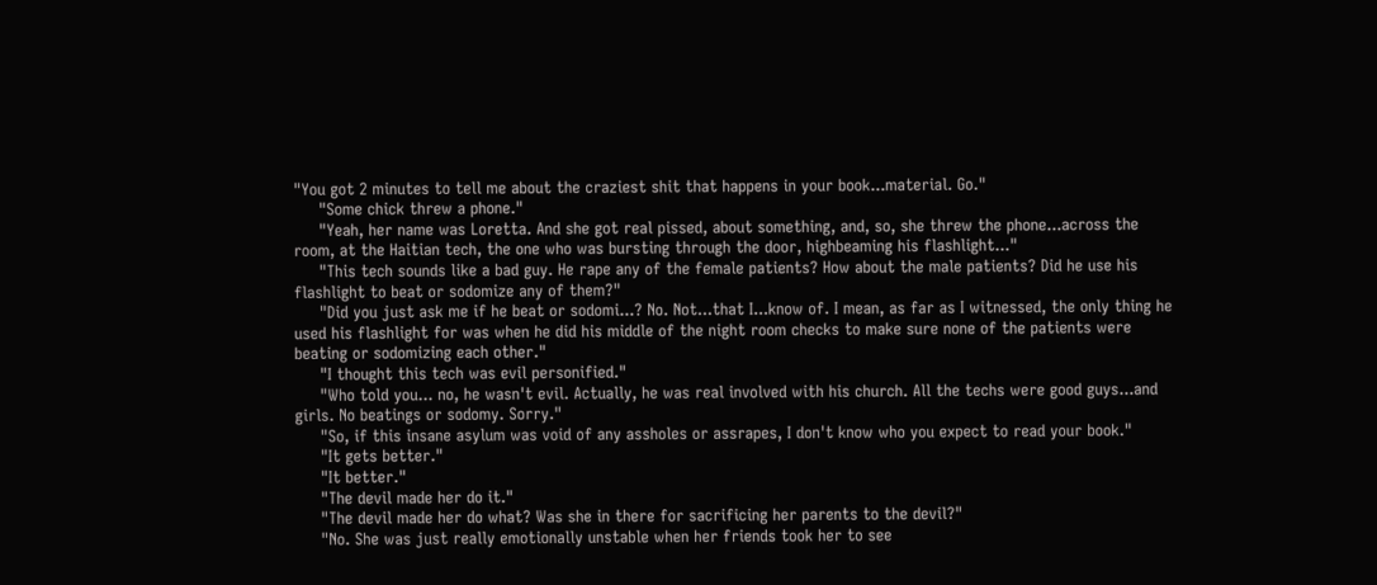"You got 2 minutes to tell me about the craziest shit that happens in your book...material. Go."
     "Some chick threw a phone."
     "Yeah, her name was Loretta. And she got real pissed, about something, and, so, she threw the phone...across the room, at the Haitian tech, the one who was bursting through the door, highbeaming his flashlight..."
     "This tech sounds like a bad guy. He rape any of the female patients? How about the male patients? Did he use his flashlight to beat or sodomize any of them?"
     "Did you just ask me if he beat or sodomi...? No. Not...that I...know of. I mean, as far as I witnessed, the only thing he used his flashlight for was when he did his middle of the night room checks to make sure none of the patients were beating or sodomizing each other."
     "I thought this tech was evil personified."
     "Who told you... no, he wasn't evil. Actually, he was real involved with his church. All the techs were good guys...and girls. No beatings or sodomy. Sorry."
     "So, if this insane asylum was void of any assholes or assrapes, I don't know who you expect to read your book."
     "It gets better."
     "It better."
     "The devil made her do it."
     "The devil made her do what? Was she in there for sacrificing her parents to the devil?"
     "No. She was just really emotionally unstable when her friends took her to see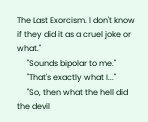The Last Exorcism. I don't know if they did it as a cruel joke or what."
     "Sounds bipolar to me."
     "That's exactly what I..."
     "So, then what the hell did the devil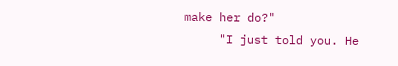make her do?"
     "I just told you. He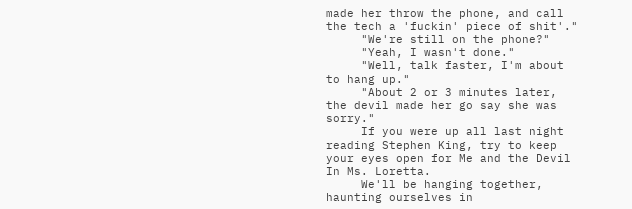made her throw the phone, and call the tech a 'fuckin' piece of shit'."
     "We're still on the phone?"
     "Yeah, I wasn't done."
     "Well, talk faster, I'm about to hang up."
     "About 2 or 3 minutes later, the devil made her go say she was sorry."
     If you were up all last night reading Stephen King, try to keep your eyes open for Me and the Devil In Ms. Loretta.
     We'll be hanging together, haunting ourselves in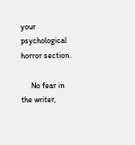your psychological horror section.

     No fear in the writer,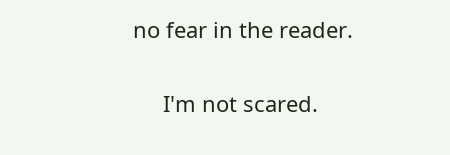no fear in the reader.

     I'm not scared.